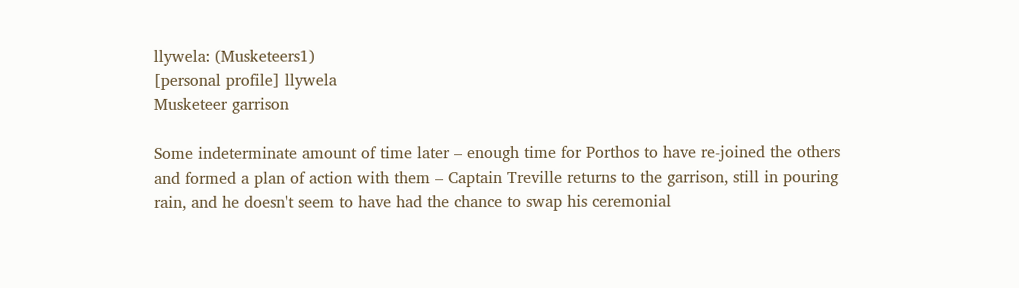llywela: (Musketeers1)
[personal profile] llywela
Musketeer garrison

Some indeterminate amount of time later – enough time for Porthos to have re-joined the others and formed a plan of action with them – Captain Treville returns to the garrison, still in pouring rain, and he doesn't seem to have had the chance to swap his ceremonial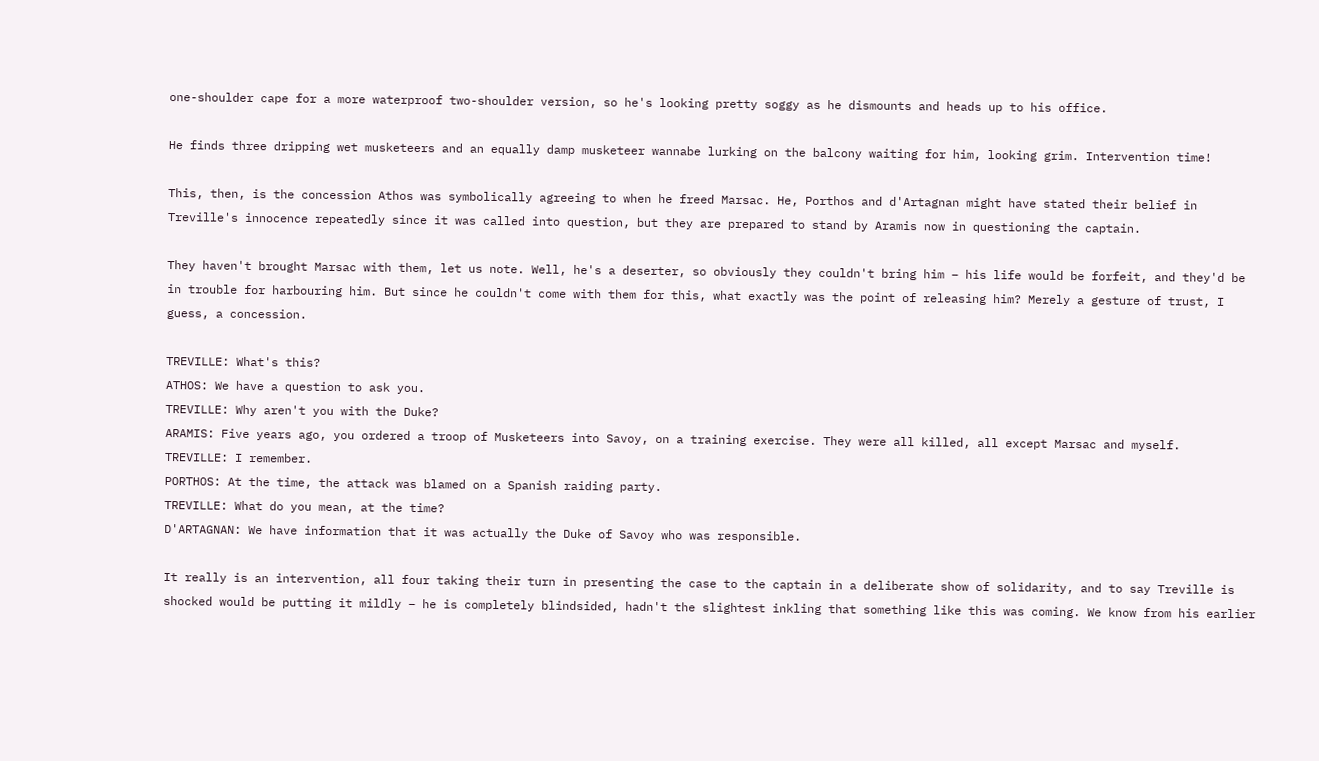one-shoulder cape for a more waterproof two-shoulder version, so he's looking pretty soggy as he dismounts and heads up to his office.

He finds three dripping wet musketeers and an equally damp musketeer wannabe lurking on the balcony waiting for him, looking grim. Intervention time!

This, then, is the concession Athos was symbolically agreeing to when he freed Marsac. He, Porthos and d'Artagnan might have stated their belief in Treville's innocence repeatedly since it was called into question, but they are prepared to stand by Aramis now in questioning the captain.

They haven't brought Marsac with them, let us note. Well, he's a deserter, so obviously they couldn't bring him – his life would be forfeit, and they'd be in trouble for harbouring him. But since he couldn't come with them for this, what exactly was the point of releasing him? Merely a gesture of trust, I guess, a concession.

TREVILLE: What's this?
ATHOS: We have a question to ask you.
TREVILLE: Why aren't you with the Duke?
ARAMIS: Five years ago, you ordered a troop of Musketeers into Savoy, on a training exercise. They were all killed, all except Marsac and myself.
TREVILLE: I remember.
PORTHOS: At the time, the attack was blamed on a Spanish raiding party.
TREVILLE: What do you mean, at the time?
D'ARTAGNAN: We have information that it was actually the Duke of Savoy who was responsible.

It really is an intervention, all four taking their turn in presenting the case to the captain in a deliberate show of solidarity, and to say Treville is shocked would be putting it mildly – he is completely blindsided, hadn't the slightest inkling that something like this was coming. We know from his earlier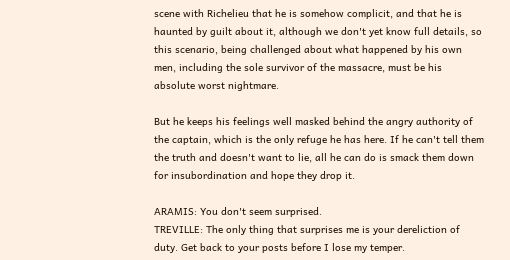scene with Richelieu that he is somehow complicit, and that he is haunted by guilt about it, although we don't yet know full details, so this scenario, being challenged about what happened by his own men, including the sole survivor of the massacre, must be his absolute worst nightmare.

But he keeps his feelings well masked behind the angry authority of the captain, which is the only refuge he has here. If he can't tell them the truth and doesn't want to lie, all he can do is smack them down for insubordination and hope they drop it.

ARAMIS: You don't seem surprised.
TREVILLE: The only thing that surprises me is your dereliction of duty. Get back to your posts before I lose my temper.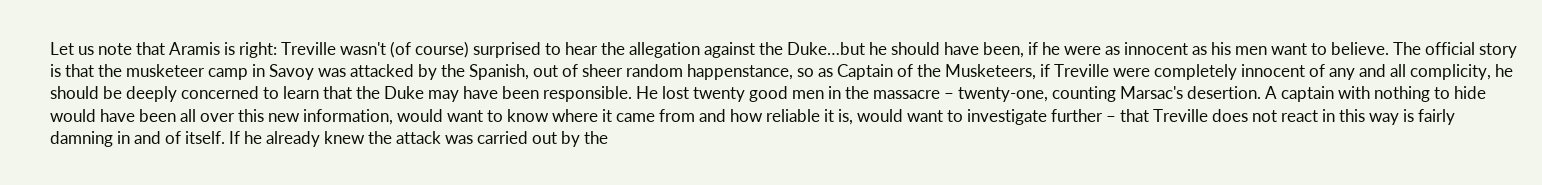Let us note that Aramis is right: Treville wasn't (of course) surprised to hear the allegation against the Duke…but he should have been, if he were as innocent as his men want to believe. The official story is that the musketeer camp in Savoy was attacked by the Spanish, out of sheer random happenstance, so as Captain of the Musketeers, if Treville were completely innocent of any and all complicity, he should be deeply concerned to learn that the Duke may have been responsible. He lost twenty good men in the massacre – twenty-one, counting Marsac's desertion. A captain with nothing to hide would have been all over this new information, would want to know where it came from and how reliable it is, would want to investigate further – that Treville does not react in this way is fairly damning in and of itself. If he already knew the attack was carried out by the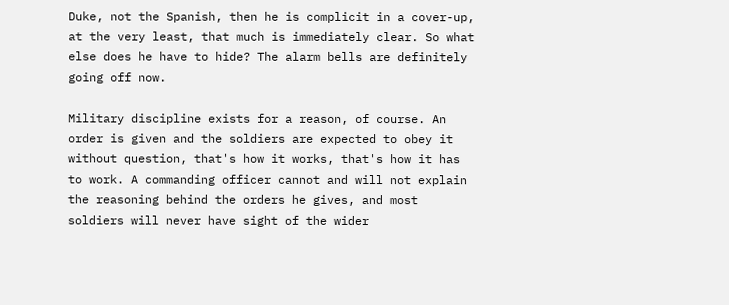Duke, not the Spanish, then he is complicit in a cover-up, at the very least, that much is immediately clear. So what else does he have to hide? The alarm bells are definitely going off now.

Military discipline exists for a reason, of course. An order is given and the soldiers are expected to obey it without question, that's how it works, that's how it has to work. A commanding officer cannot and will not explain the reasoning behind the orders he gives, and most soldiers will never have sight of the wider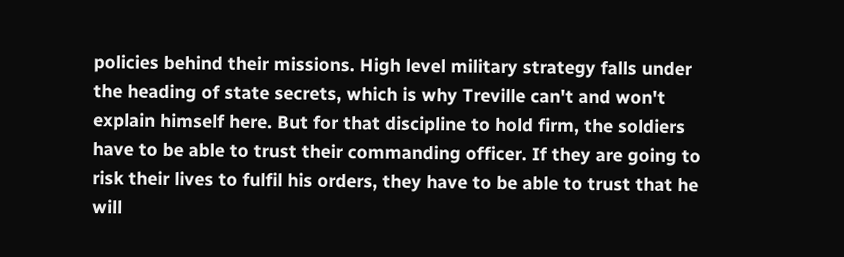policies behind their missions. High level military strategy falls under the heading of state secrets, which is why Treville can't and won't explain himself here. But for that discipline to hold firm, the soldiers have to be able to trust their commanding officer. If they are going to risk their lives to fulfil his orders, they have to be able to trust that he will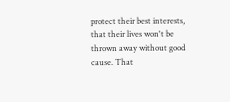protect their best interests, that their lives won't be thrown away without good cause. That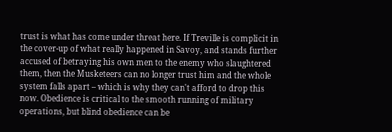trust is what has come under threat here. If Treville is complicit in the cover-up of what really happened in Savoy, and stands further accused of betraying his own men to the enemy who slaughtered them, then the Musketeers can no longer trust him and the whole system falls apart – which is why they can't afford to drop this now. Obedience is critical to the smooth running of military operations, but blind obedience can be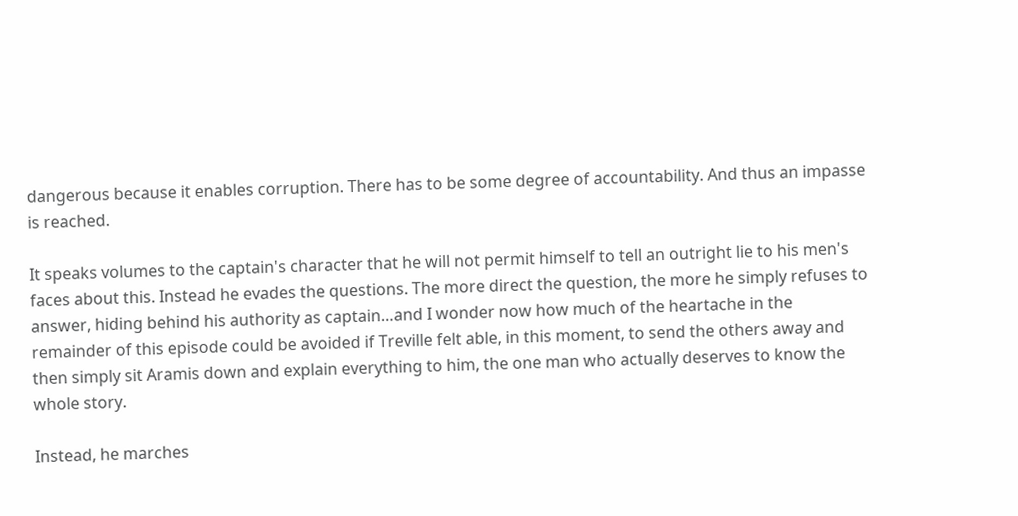dangerous because it enables corruption. There has to be some degree of accountability. And thus an impasse is reached.

It speaks volumes to the captain's character that he will not permit himself to tell an outright lie to his men's faces about this. Instead he evades the questions. The more direct the question, the more he simply refuses to answer, hiding behind his authority as captain…and I wonder now how much of the heartache in the remainder of this episode could be avoided if Treville felt able, in this moment, to send the others away and then simply sit Aramis down and explain everything to him, the one man who actually deserves to know the whole story.

Instead, he marches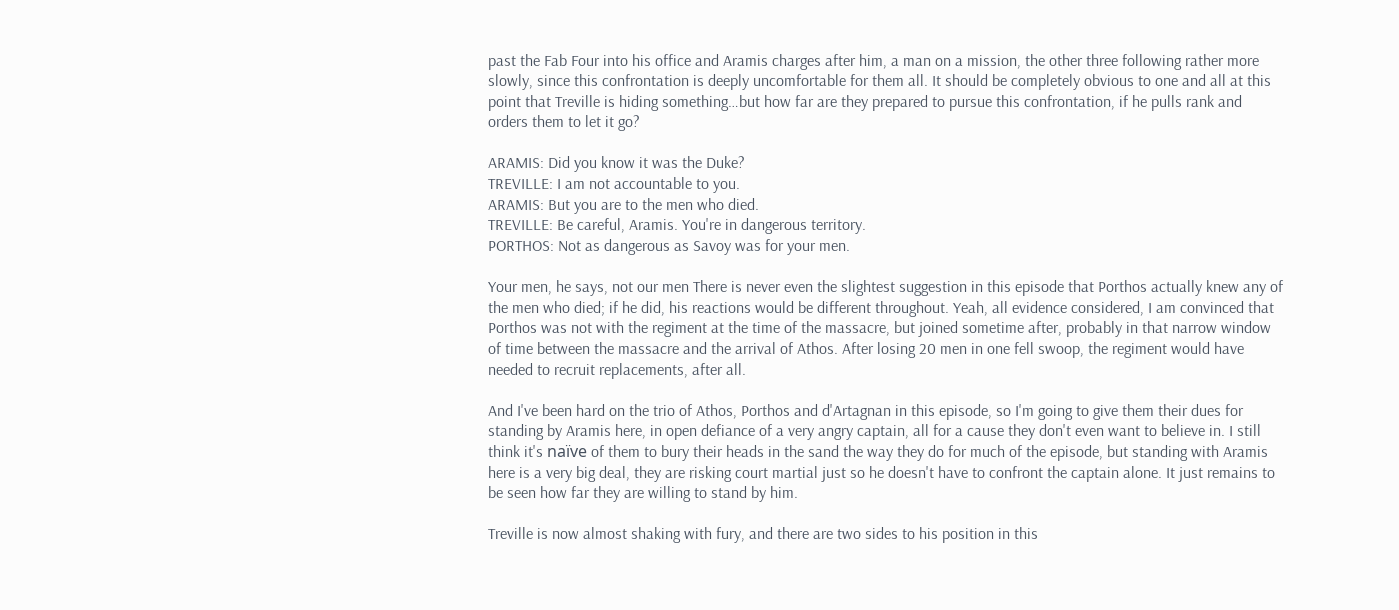past the Fab Four into his office and Aramis charges after him, a man on a mission, the other three following rather more slowly, since this confrontation is deeply uncomfortable for them all. It should be completely obvious to one and all at this point that Treville is hiding something…but how far are they prepared to pursue this confrontation, if he pulls rank and orders them to let it go?

ARAMIS: Did you know it was the Duke?
TREVILLE: I am not accountable to you.
ARAMIS: But you are to the men who died.
TREVILLE: Be careful, Aramis. You're in dangerous territory.
PORTHOS: Not as dangerous as Savoy was for your men.

Your men, he says, not our men There is never even the slightest suggestion in this episode that Porthos actually knew any of the men who died; if he did, his reactions would be different throughout. Yeah, all evidence considered, I am convinced that Porthos was not with the regiment at the time of the massacre, but joined sometime after, probably in that narrow window of time between the massacre and the arrival of Athos. After losing 20 men in one fell swoop, the regiment would have needed to recruit replacements, after all.

And I've been hard on the trio of Athos, Porthos and d'Artagnan in this episode, so I'm going to give them their dues for standing by Aramis here, in open defiance of a very angry captain, all for a cause they don't even want to believe in. I still think it's naïve of them to bury their heads in the sand the way they do for much of the episode, but standing with Aramis here is a very big deal, they are risking court martial just so he doesn't have to confront the captain alone. It just remains to be seen how far they are willing to stand by him.

Treville is now almost shaking with fury, and there are two sides to his position in this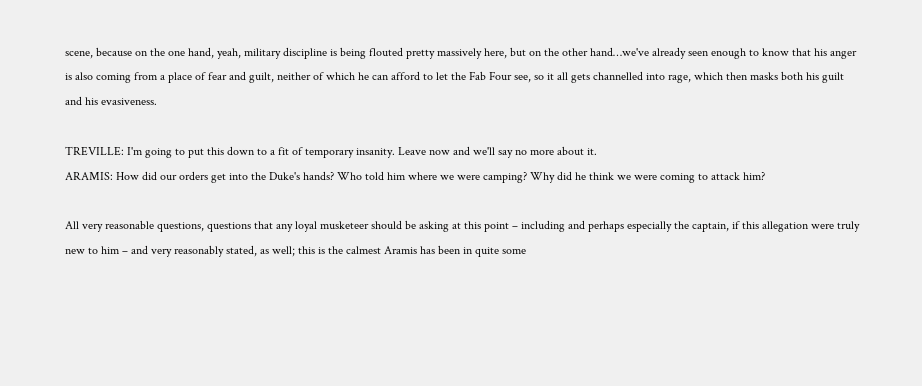scene, because on the one hand, yeah, military discipline is being flouted pretty massively here, but on the other hand…we've already seen enough to know that his anger is also coming from a place of fear and guilt, neither of which he can afford to let the Fab Four see, so it all gets channelled into rage, which then masks both his guilt and his evasiveness.

TREVILLE: I'm going to put this down to a fit of temporary insanity. Leave now and we'll say no more about it.
ARAMIS: How did our orders get into the Duke's hands? Who told him where we were camping? Why did he think we were coming to attack him?

All very reasonable questions, questions that any loyal musketeer should be asking at this point – including and perhaps especially the captain, if this allegation were truly new to him – and very reasonably stated, as well; this is the calmest Aramis has been in quite some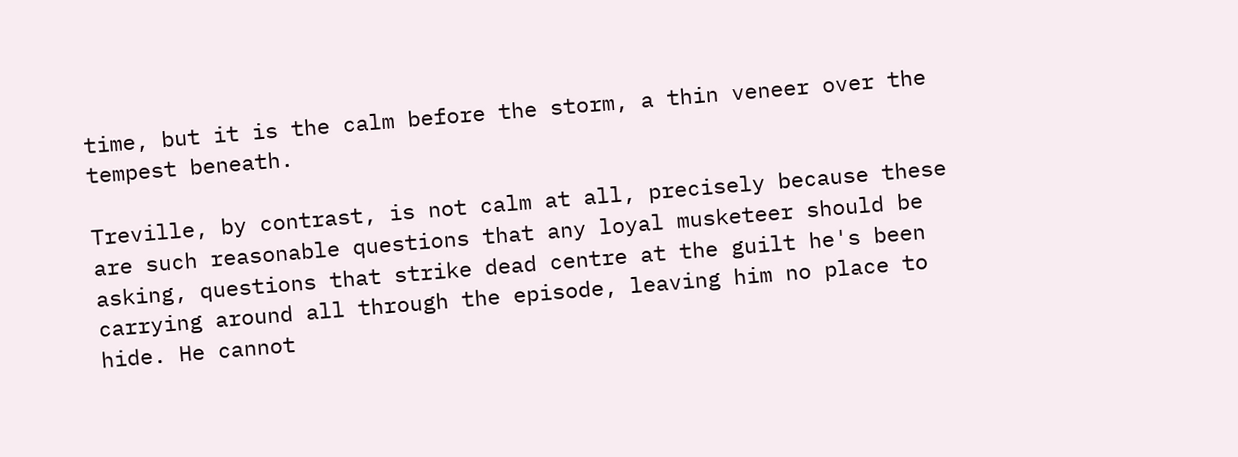time, but it is the calm before the storm, a thin veneer over the tempest beneath.

Treville, by contrast, is not calm at all, precisely because these are such reasonable questions that any loyal musketeer should be asking, questions that strike dead centre at the guilt he's been carrying around all through the episode, leaving him no place to hide. He cannot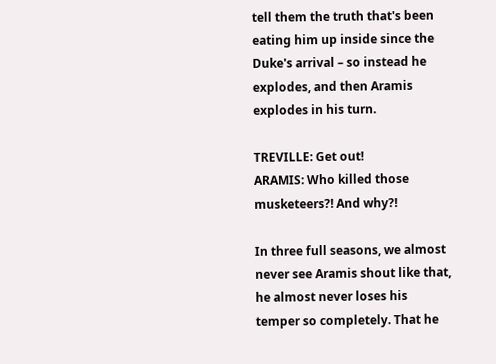tell them the truth that's been eating him up inside since the Duke's arrival – so instead he explodes, and then Aramis explodes in his turn.

TREVILLE: Get out!
ARAMIS: Who killed those musketeers?! And why?!

In three full seasons, we almost never see Aramis shout like that, he almost never loses his temper so completely. That he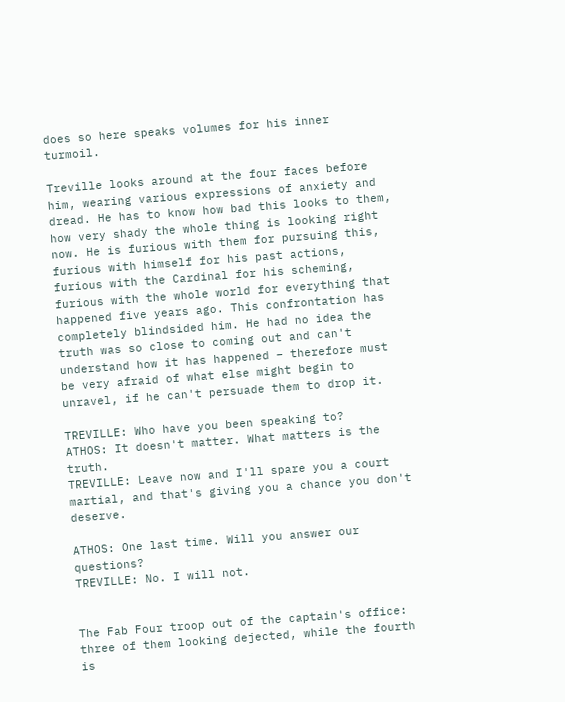does so here speaks volumes for his inner turmoil.

Treville looks around at the four faces before him, wearing various expressions of anxiety and dread. He has to know how bad this looks to them, how very shady the whole thing is looking right now. He is furious with them for pursuing this, furious with himself for his past actions, furious with the Cardinal for his scheming, furious with the whole world for everything that happened five years ago. This confrontation has completely blindsided him. He had no idea the truth was so close to coming out and can't understand how it has happened – therefore must be very afraid of what else might begin to unravel, if he can't persuade them to drop it.

TREVILLE: Who have you been speaking to?
ATHOS: It doesn't matter. What matters is the truth.
TREVILLE: Leave now and I'll spare you a court martial, and that's giving you a chance you don't deserve.

ATHOS: One last time. Will you answer our questions?
TREVILLE: No. I will not.


The Fab Four troop out of the captain's office: three of them looking dejected, while the fourth is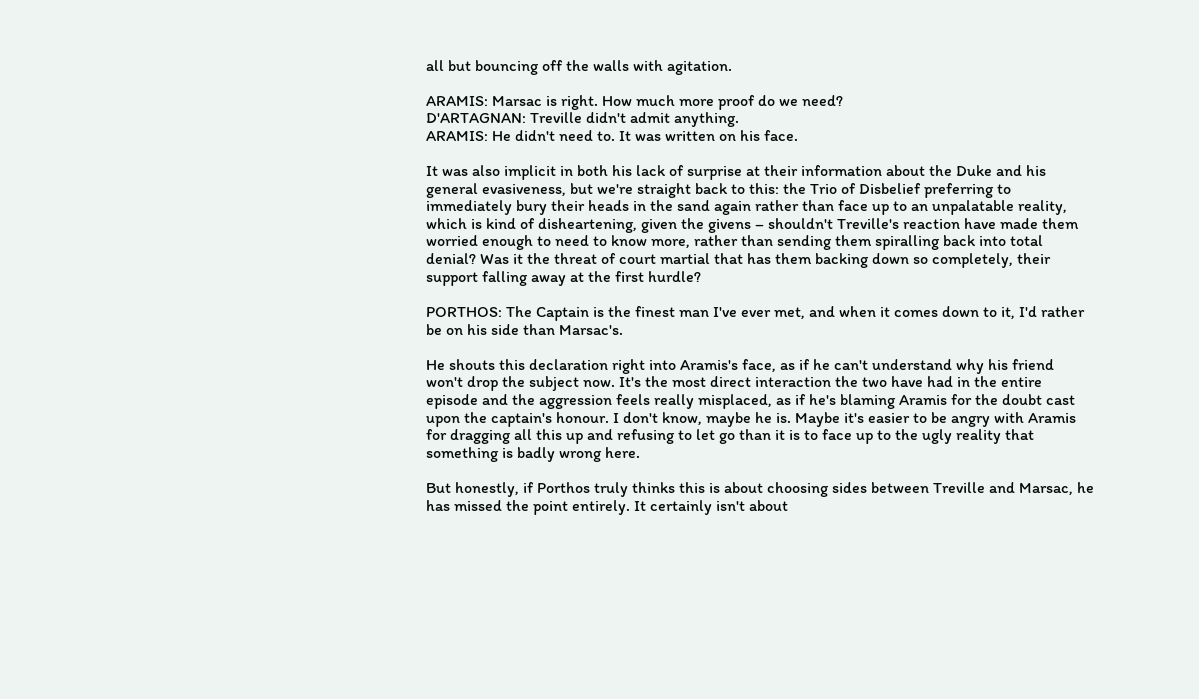all but bouncing off the walls with agitation.

ARAMIS: Marsac is right. How much more proof do we need?
D'ARTAGNAN: Treville didn't admit anything.
ARAMIS: He didn't need to. It was written on his face.

It was also implicit in both his lack of surprise at their information about the Duke and his general evasiveness, but we're straight back to this: the Trio of Disbelief preferring to immediately bury their heads in the sand again rather than face up to an unpalatable reality, which is kind of disheartening, given the givens – shouldn't Treville's reaction have made them worried enough to need to know more, rather than sending them spiralling back into total denial? Was it the threat of court martial that has them backing down so completely, their support falling away at the first hurdle?

PORTHOS: The Captain is the finest man I've ever met, and when it comes down to it, I'd rather be on his side than Marsac's.

He shouts this declaration right into Aramis's face, as if he can't understand why his friend won't drop the subject now. It's the most direct interaction the two have had in the entire episode and the aggression feels really misplaced, as if he's blaming Aramis for the doubt cast upon the captain's honour. I don't know, maybe he is. Maybe it's easier to be angry with Aramis for dragging all this up and refusing to let go than it is to face up to the ugly reality that something is badly wrong here.

But honestly, if Porthos truly thinks this is about choosing sides between Treville and Marsac, he has missed the point entirely. It certainly isn't about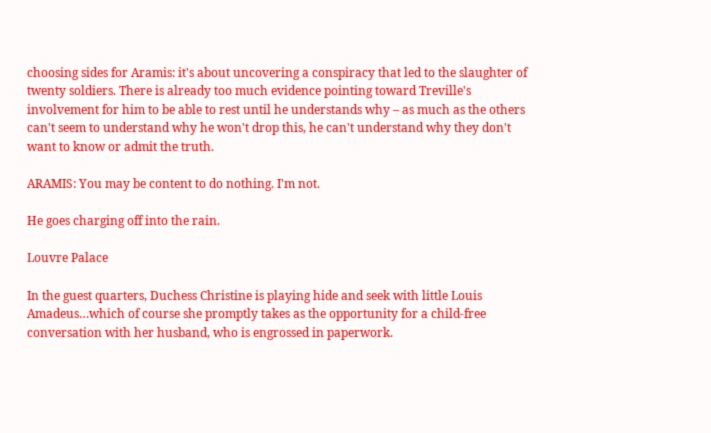choosing sides for Aramis: it's about uncovering a conspiracy that led to the slaughter of twenty soldiers. There is already too much evidence pointing toward Treville's involvement for him to be able to rest until he understands why – as much as the others can't seem to understand why he won't drop this, he can't understand why they don't want to know or admit the truth.

ARAMIS: You may be content to do nothing. I'm not.

He goes charging off into the rain.

Louvre Palace

In the guest quarters, Duchess Christine is playing hide and seek with little Louis Amadeus…which of course she promptly takes as the opportunity for a child-free conversation with her husband, who is engrossed in paperwork.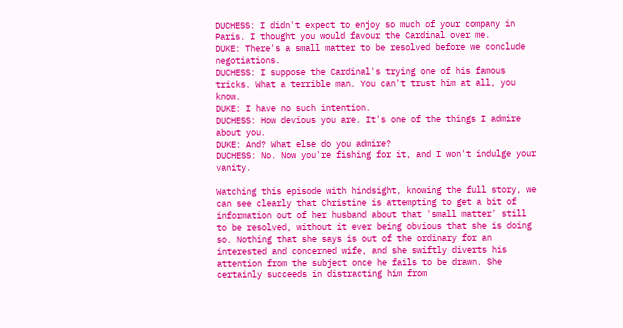DUCHESS: I didn't expect to enjoy so much of your company in Paris. I thought you would favour the Cardinal over me.
DUKE: There's a small matter to be resolved before we conclude negotiations.
DUCHESS: I suppose the Cardinal's trying one of his famous tricks. What a terrible man. You can't trust him at all, you know.
DUKE: I have no such intention.
DUCHESS: How devious you are. It's one of the things I admire about you.
DUKE: And? What else do you admire?
DUCHESS: No. Now you're fishing for it, and I won't indulge your vanity.

Watching this episode with hindsight, knowing the full story, we can see clearly that Christine is attempting to get a bit of information out of her husband about that 'small matter' still to be resolved, without it ever being obvious that she is doing so. Nothing that she says is out of the ordinary for an interested and concerned wife, and she swiftly diverts his attention from the subject once he fails to be drawn. She certainly succeeds in distracting him from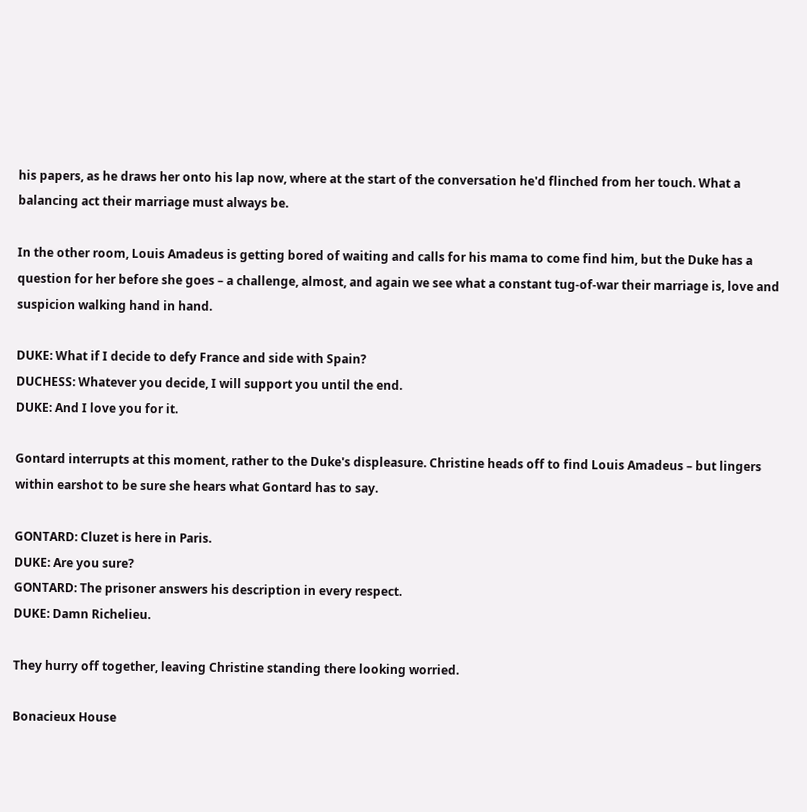his papers, as he draws her onto his lap now, where at the start of the conversation he'd flinched from her touch. What a balancing act their marriage must always be.

In the other room, Louis Amadeus is getting bored of waiting and calls for his mama to come find him, but the Duke has a question for her before she goes – a challenge, almost, and again we see what a constant tug-of-war their marriage is, love and suspicion walking hand in hand.

DUKE: What if I decide to defy France and side with Spain?
DUCHESS: Whatever you decide, I will support you until the end.
DUKE: And I love you for it.

Gontard interrupts at this moment, rather to the Duke's displeasure. Christine heads off to find Louis Amadeus – but lingers within earshot to be sure she hears what Gontard has to say.

GONTARD: Cluzet is here in Paris.
DUKE: Are you sure?
GONTARD: The prisoner answers his description in every respect.
DUKE: Damn Richelieu.

They hurry off together, leaving Christine standing there looking worried.

Bonacieux House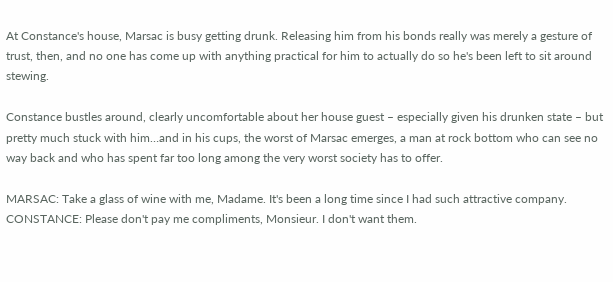At Constance's house, Marsac is busy getting drunk. Releasing him from his bonds really was merely a gesture of trust, then, and no one has come up with anything practical for him to actually do so he's been left to sit around stewing.

Constance bustles around, clearly uncomfortable about her house guest – especially given his drunken state – but pretty much stuck with him…and in his cups, the worst of Marsac emerges, a man at rock bottom who can see no way back and who has spent far too long among the very worst society has to offer.

MARSAC: Take a glass of wine with me, Madame. It's been a long time since I had such attractive company.
CONSTANCE: Please don't pay me compliments, Monsieur. I don't want them.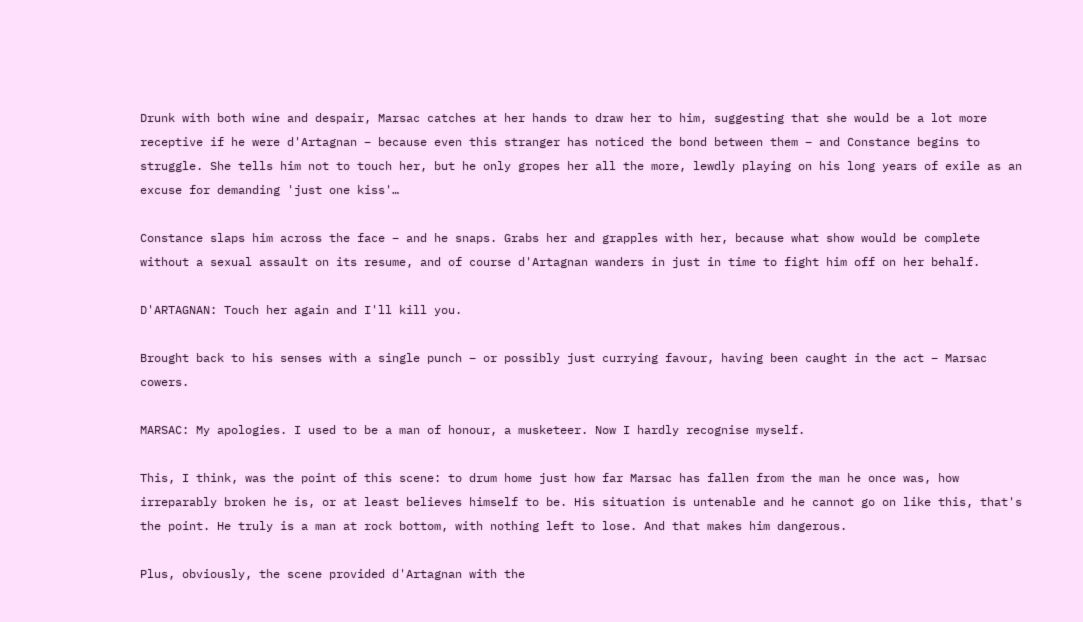Drunk with both wine and despair, Marsac catches at her hands to draw her to him, suggesting that she would be a lot more receptive if he were d'Artagnan – because even this stranger has noticed the bond between them – and Constance begins to struggle. She tells him not to touch her, but he only gropes her all the more, lewdly playing on his long years of exile as an excuse for demanding 'just one kiss'…

Constance slaps him across the face – and he snaps. Grabs her and grapples with her, because what show would be complete without a sexual assault on its resume, and of course d'Artagnan wanders in just in time to fight him off on her behalf.

D'ARTAGNAN: Touch her again and I'll kill you.

Brought back to his senses with a single punch – or possibly just currying favour, having been caught in the act – Marsac cowers.

MARSAC: My apologies. I used to be a man of honour, a musketeer. Now I hardly recognise myself.

This, I think, was the point of this scene: to drum home just how far Marsac has fallen from the man he once was, how irreparably broken he is, or at least believes himself to be. His situation is untenable and he cannot go on like this, that's the point. He truly is a man at rock bottom, with nothing left to lose. And that makes him dangerous.

Plus, obviously, the scene provided d'Artagnan with the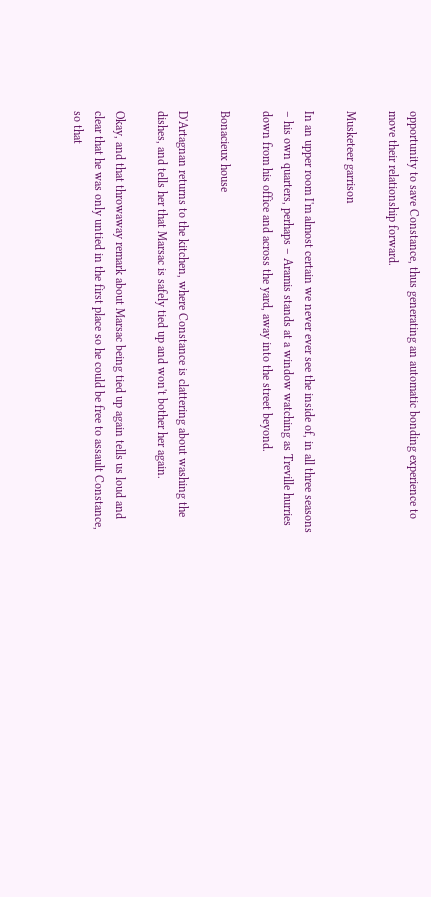opportunity to save Constance, thus generating an automatic bonding experience to move their relationship forward.

Musketeer garrison

In an upper room I'm almost certain we never ever see the inside of, in all three seasons – his own quarters, perhaps – Aramis stands at a window watching as Treville hurries down from his office and across the yard, away into the street beyond.

Bonacieux house

D'Artagnan returns to the kitchen, where Constance is clattering about washing the dishes, and tells her that Marsac is safely tied up and won't bother her again.

Okay, and that throwaway remark about Marsac being tied up again tells us loud and clear that he was only untied in the first place so he could be free to assault Constance, so that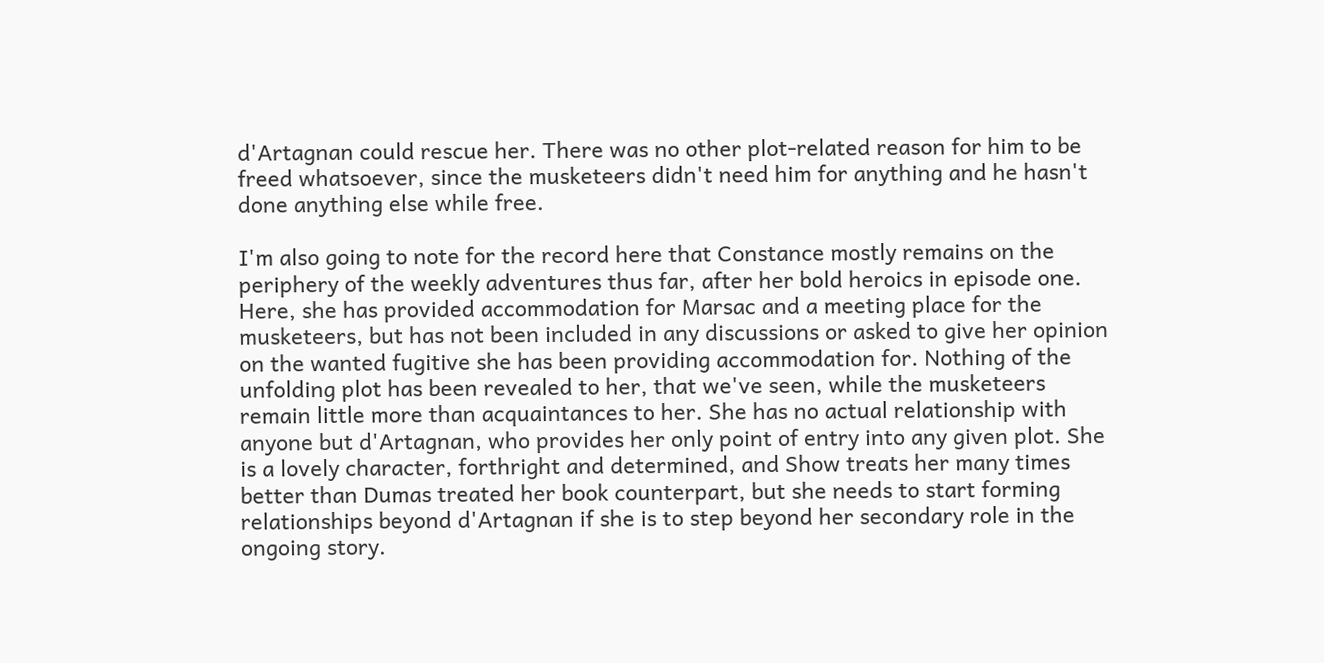d'Artagnan could rescue her. There was no other plot-related reason for him to be freed whatsoever, since the musketeers didn't need him for anything and he hasn't done anything else while free.

I'm also going to note for the record here that Constance mostly remains on the periphery of the weekly adventures thus far, after her bold heroics in episode one. Here, she has provided accommodation for Marsac and a meeting place for the musketeers, but has not been included in any discussions or asked to give her opinion on the wanted fugitive she has been providing accommodation for. Nothing of the unfolding plot has been revealed to her, that we've seen, while the musketeers remain little more than acquaintances to her. She has no actual relationship with anyone but d'Artagnan, who provides her only point of entry into any given plot. She is a lovely character, forthright and determined, and Show treats her many times better than Dumas treated her book counterpart, but she needs to start forming relationships beyond d'Artagnan if she is to step beyond her secondary role in the ongoing story.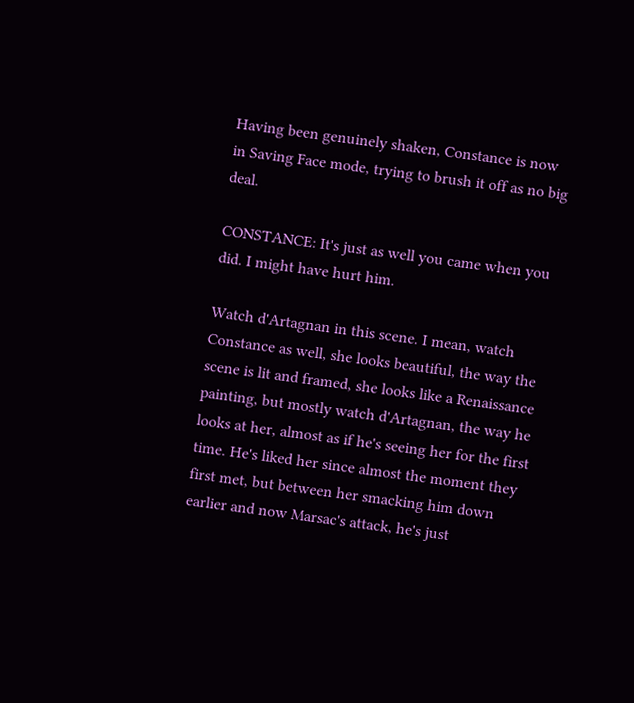Having been genuinely shaken, Constance is now in Saving Face mode, trying to brush it off as no big deal.

CONSTANCE: It's just as well you came when you did. I might have hurt him.

Watch d'Artagnan in this scene. I mean, watch Constance as well, she looks beautiful, the way the scene is lit and framed, she looks like a Renaissance painting, but mostly watch d'Artagnan, the way he looks at her, almost as if he's seeing her for the first time. He's liked her since almost the moment they first met, but between her smacking him down earlier and now Marsac's attack, he's just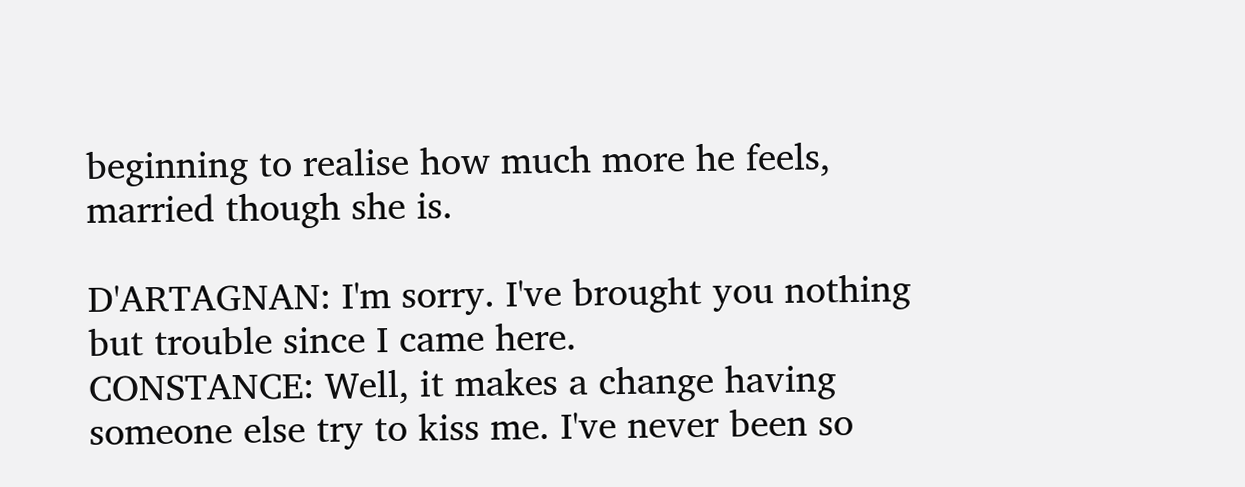beginning to realise how much more he feels, married though she is.

D'ARTAGNAN: I'm sorry. I've brought you nothing but trouble since I came here.
CONSTANCE: Well, it makes a change having someone else try to kiss me. I've never been so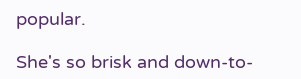popular.

She's so brisk and down-to-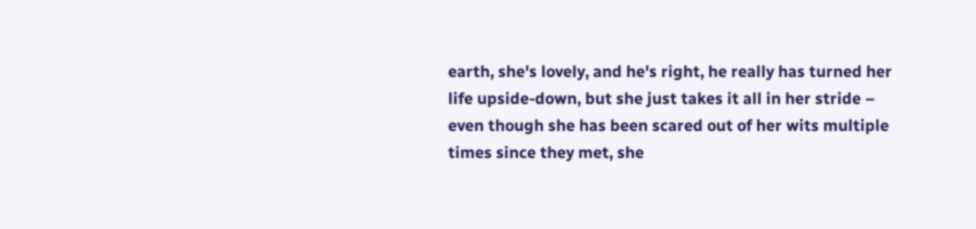earth, she's lovely, and he's right, he really has turned her life upside-down, but she just takes it all in her stride – even though she has been scared out of her wits multiple times since they met, she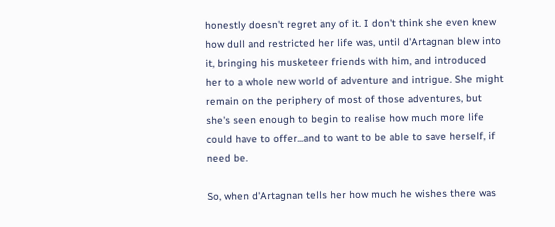honestly doesn't regret any of it. I don't think she even knew how dull and restricted her life was, until d'Artagnan blew into it, bringing his musketeer friends with him, and introduced her to a whole new world of adventure and intrigue. She might remain on the periphery of most of those adventures, but she's seen enough to begin to realise how much more life could have to offer...and to want to be able to save herself, if need be.

So, when d'Artagnan tells her how much he wishes there was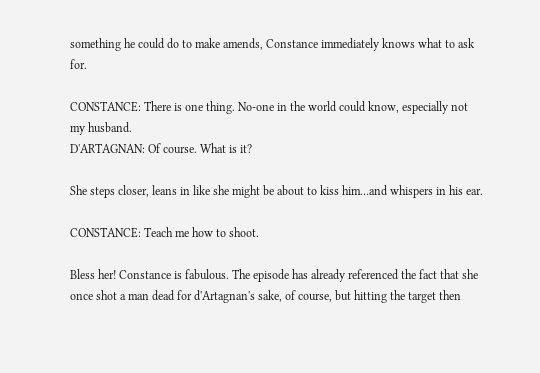something he could do to make amends, Constance immediately knows what to ask for.

CONSTANCE: There is one thing. No-one in the world could know, especially not my husband.
D'ARTAGNAN: Of course. What is it?

She steps closer, leans in like she might be about to kiss him…and whispers in his ear.

CONSTANCE: Teach me how to shoot.

Bless her! Constance is fabulous. The episode has already referenced the fact that she once shot a man dead for d'Artagnan's sake, of course, but hitting the target then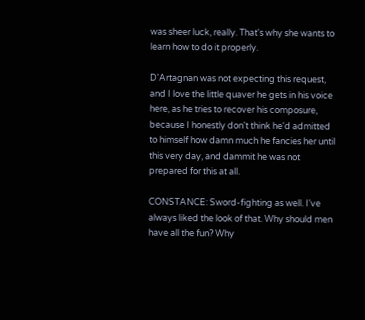was sheer luck, really. That's why she wants to learn how to do it properly.

D'Artagnan was not expecting this request, and I love the little quaver he gets in his voice here, as he tries to recover his composure, because I honestly don't think he'd admitted to himself how damn much he fancies her until this very day, and dammit he was not prepared for this at all.

CONSTANCE: Sword-fighting as well. I've always liked the look of that. Why should men have all the fun? Why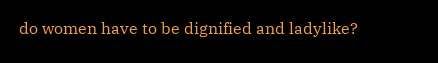do women have to be dignified and ladylike?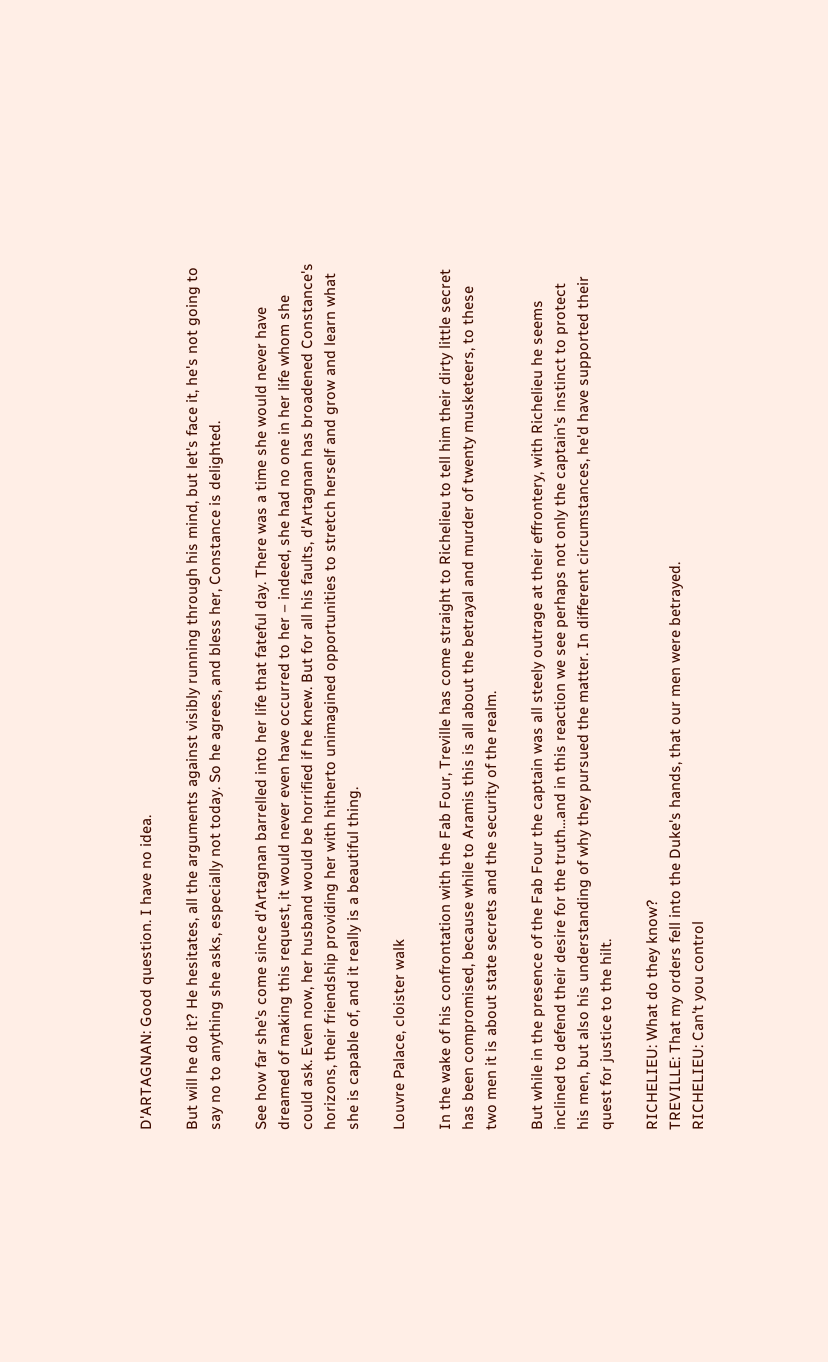D'ARTAGNAN: Good question. I have no idea.

But will he do it? He hesitates, all the arguments against visibly running through his mind, but let's face it, he's not going to say no to anything she asks, especially not today. So he agrees, and bless her, Constance is delighted.

See how far she's come since d'Artagnan barrelled into her life that fateful day. There was a time she would never have dreamed of making this request, it would never even have occurred to her – indeed, she had no one in her life whom she could ask. Even now, her husband would be horrified if he knew. But for all his faults, d'Artagnan has broadened Constance's horizons, their friendship providing her with hitherto unimagined opportunities to stretch herself and grow and learn what she is capable of, and it really is a beautiful thing.

Louvre Palace, cloister walk

In the wake of his confrontation with the Fab Four, Treville has come straight to Richelieu to tell him their dirty little secret has been compromised, because while to Aramis this is all about the betrayal and murder of twenty musketeers, to these two men it is about state secrets and the security of the realm.

But while in the presence of the Fab Four the captain was all steely outrage at their effrontery, with Richelieu he seems inclined to defend their desire for the truth…and in this reaction we see perhaps not only the captain's instinct to protect his men, but also his understanding of why they pursued the matter. In different circumstances, he'd have supported their quest for justice to the hilt.

RICHELIEU: What do they know?
TREVILLE: That my orders fell into the Duke's hands, that our men were betrayed.
RICHELIEU: Can't you control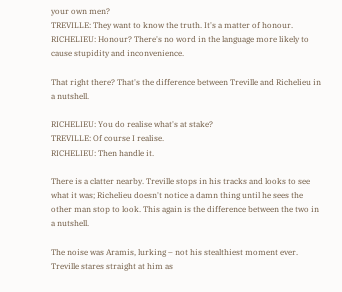your own men?
TREVILLE: They want to know the truth. It's a matter of honour.
RICHELIEU: Honour? There's no word in the language more likely to cause stupidity and inconvenience.

That right there? That's the difference between Treville and Richelieu in a nutshell.

RICHELIEU: You do realise what's at stake?
TREVILLE: Of course I realise.
RICHELIEU: Then handle it.

There is a clatter nearby. Treville stops in his tracks and looks to see what it was; Richelieu doesn't notice a damn thing until he sees the other man stop to look. This again is the difference between the two in a nutshell.

The noise was Aramis, lurking – not his stealthiest moment ever. Treville stares straight at him as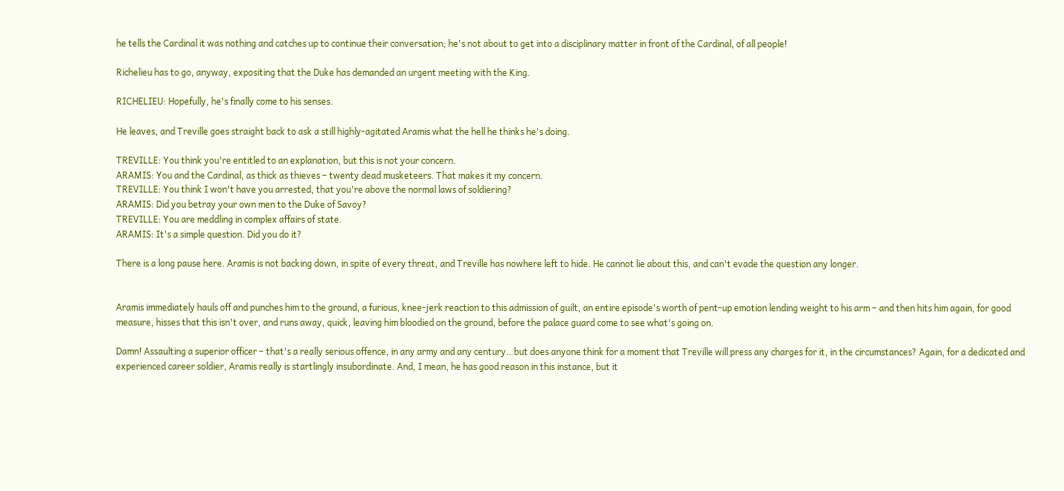he tells the Cardinal it was nothing and catches up to continue their conversation; he's not about to get into a disciplinary matter in front of the Cardinal, of all people!

Richelieu has to go, anyway, expositing that the Duke has demanded an urgent meeting with the King.

RICHELIEU: Hopefully, he's finally come to his senses.

He leaves, and Treville goes straight back to ask a still highly-agitated Aramis what the hell he thinks he's doing.

TREVILLE: You think you're entitled to an explanation, but this is not your concern.
ARAMIS: You and the Cardinal, as thick as thieves – twenty dead musketeers. That makes it my concern.
TREVILLE: You think I won't have you arrested, that you're above the normal laws of soldiering?
ARAMIS: Did you betray your own men to the Duke of Savoy?
TREVILLE: You are meddling in complex affairs of state.
ARAMIS: It's a simple question. Did you do it?

There is a long pause here. Aramis is not backing down, in spite of every threat, and Treville has nowhere left to hide. He cannot lie about this, and can't evade the question any longer.


Aramis immediately hauls off and punches him to the ground, a furious, knee-jerk reaction to this admission of guilt, an entire episode's worth of pent-up emotion lending weight to his arm – and then hits him again, for good measure, hisses that this isn't over, and runs away, quick, leaving him bloodied on the ground, before the palace guard come to see what's going on.

Damn! Assaulting a superior officer – that's a really serious offence, in any army and any century…but does anyone think for a moment that Treville will press any charges for it, in the circumstances? Again, for a dedicated and experienced career soldier, Aramis really is startlingly insubordinate. And, I mean, he has good reason in this instance, but it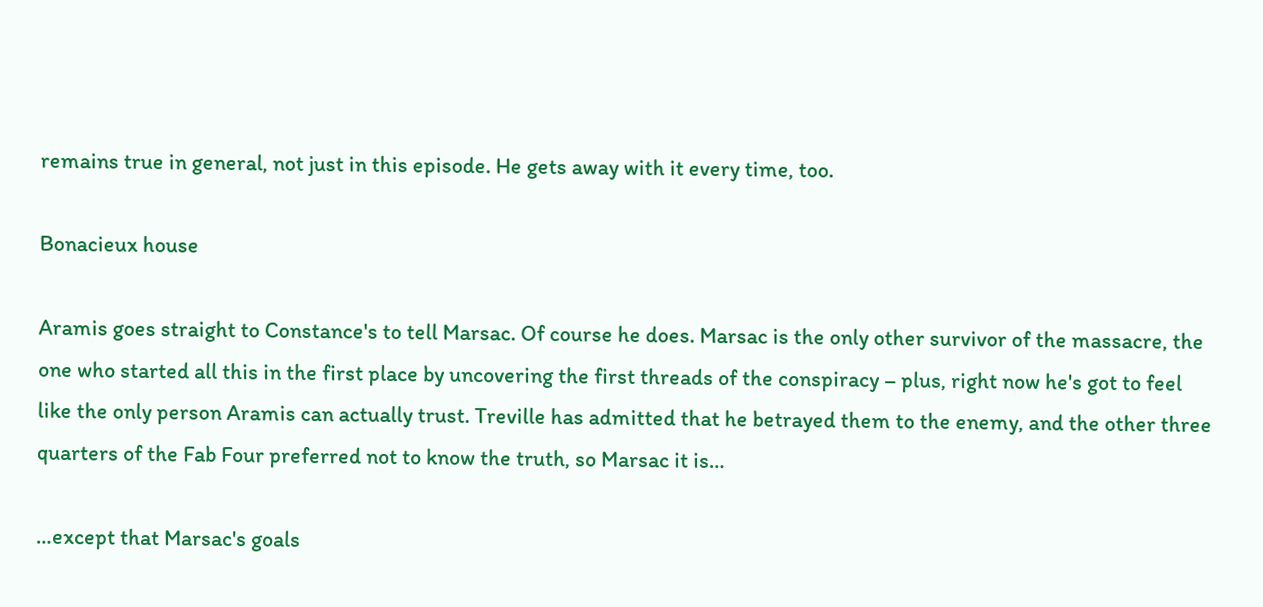remains true in general, not just in this episode. He gets away with it every time, too.

Bonacieux house

Aramis goes straight to Constance's to tell Marsac. Of course he does. Marsac is the only other survivor of the massacre, the one who started all this in the first place by uncovering the first threads of the conspiracy – plus, right now he's got to feel like the only person Aramis can actually trust. Treville has admitted that he betrayed them to the enemy, and the other three quarters of the Fab Four preferred not to know the truth, so Marsac it is…

…except that Marsac's goals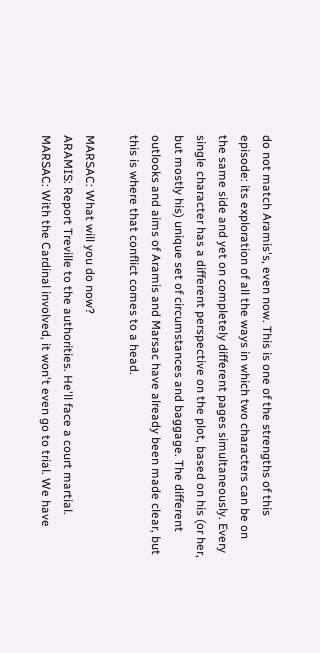do not match Aramis's, even now. This is one of the strengths of this episode: its exploration of all the ways in which two characters can be on the same side and yet on completely different pages simultaneously. Every single character has a different perspective on the plot, based on his (or her, but mostly his) unique set of circumstances and baggage. The different outlooks and aims of Aramis and Marsac have already been made clear, but this is where that conflict comes to a head.

MARSAC: What will you do now?
ARAMIS: Report Treville to the authorities. He'll face a court martial.
MARSAC: With the Cardinal involved, it won't even go to trial. We have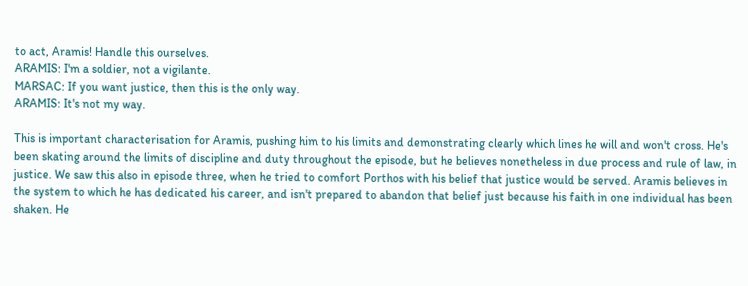to act, Aramis! Handle this ourselves.
ARAMIS: I'm a soldier, not a vigilante.
MARSAC: If you want justice, then this is the only way.
ARAMIS: It's not my way.

This is important characterisation for Aramis, pushing him to his limits and demonstrating clearly which lines he will and won't cross. He's been skating around the limits of discipline and duty throughout the episode, but he believes nonetheless in due process and rule of law, in justice. We saw this also in episode three, when he tried to comfort Porthos with his belief that justice would be served. Aramis believes in the system to which he has dedicated his career, and isn't prepared to abandon that belief just because his faith in one individual has been shaken. He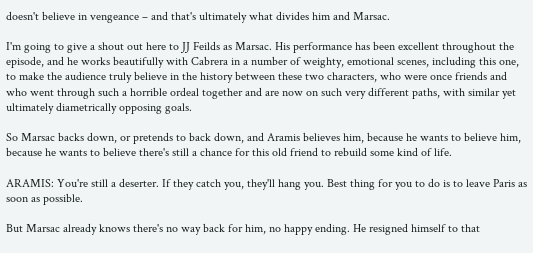doesn't believe in vengeance – and that's ultimately what divides him and Marsac.

I'm going to give a shout out here to JJ Feilds as Marsac. His performance has been excellent throughout the episode, and he works beautifully with Cabrera in a number of weighty, emotional scenes, including this one, to make the audience truly believe in the history between these two characters, who were once friends and who went through such a horrible ordeal together and are now on such very different paths, with similar yet ultimately diametrically opposing goals.

So Marsac backs down, or pretends to back down, and Aramis believes him, because he wants to believe him, because he wants to believe there's still a chance for this old friend to rebuild some kind of life.

ARAMIS: You're still a deserter. If they catch you, they'll hang you. Best thing for you to do is to leave Paris as soon as possible.

But Marsac already knows there's no way back for him, no happy ending. He resigned himself to that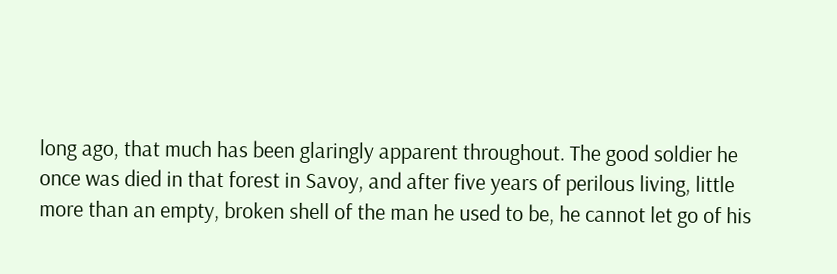long ago, that much has been glaringly apparent throughout. The good soldier he once was died in that forest in Savoy, and after five years of perilous living, little more than an empty, broken shell of the man he used to be, he cannot let go of his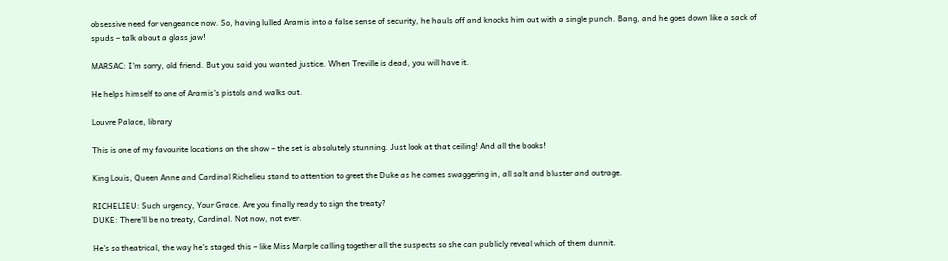obsessive need for vengeance now. So, having lulled Aramis into a false sense of security, he hauls off and knocks him out with a single punch. Bang, and he goes down like a sack of spuds – talk about a glass jaw!

MARSAC: I'm sorry, old friend. But you said you wanted justice. When Treville is dead, you will have it.

He helps himself to one of Aramis's pistols and walks out.

Louvre Palace, library

This is one of my favourite locations on the show – the set is absolutely stunning. Just look at that ceiling! And all the books!

King Louis, Queen Anne and Cardinal Richelieu stand to attention to greet the Duke as he comes swaggering in, all salt and bluster and outrage.

RICHELIEU: Such urgency, Your Grace. Are you finally ready to sign the treaty?
DUKE: There'll be no treaty, Cardinal. Not now, not ever.

He's so theatrical, the way he's staged this – like Miss Marple calling together all the suspects so she can publicly reveal which of them dunnit.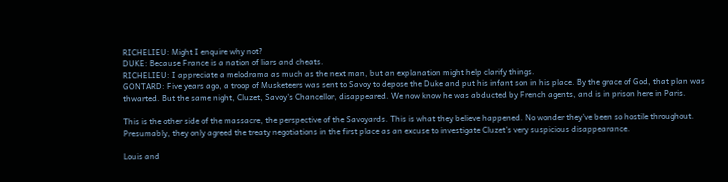RICHELIEU: Might I enquire why not?
DUKE: Because France is a nation of liars and cheats.
RICHELIEU: I appreciate a melodrama as much as the next man, but an explanation might help clarify things.
GONTARD: Five years ago, a troop of Musketeers was sent to Savoy to depose the Duke and put his infant son in his place. By the grace of God, that plan was thwarted. But the same night, Cluzet, Savoy's Chancellor, disappeared. We now know he was abducted by French agents, and is in prison here in Paris.

This is the other side of the massacre, the perspective of the Savoyards. This is what they believe happened. No wonder they've been so hostile throughout. Presumably, they only agreed the treaty negotiations in the first place as an excuse to investigate Cluzet's very suspicious disappearance.

Louis and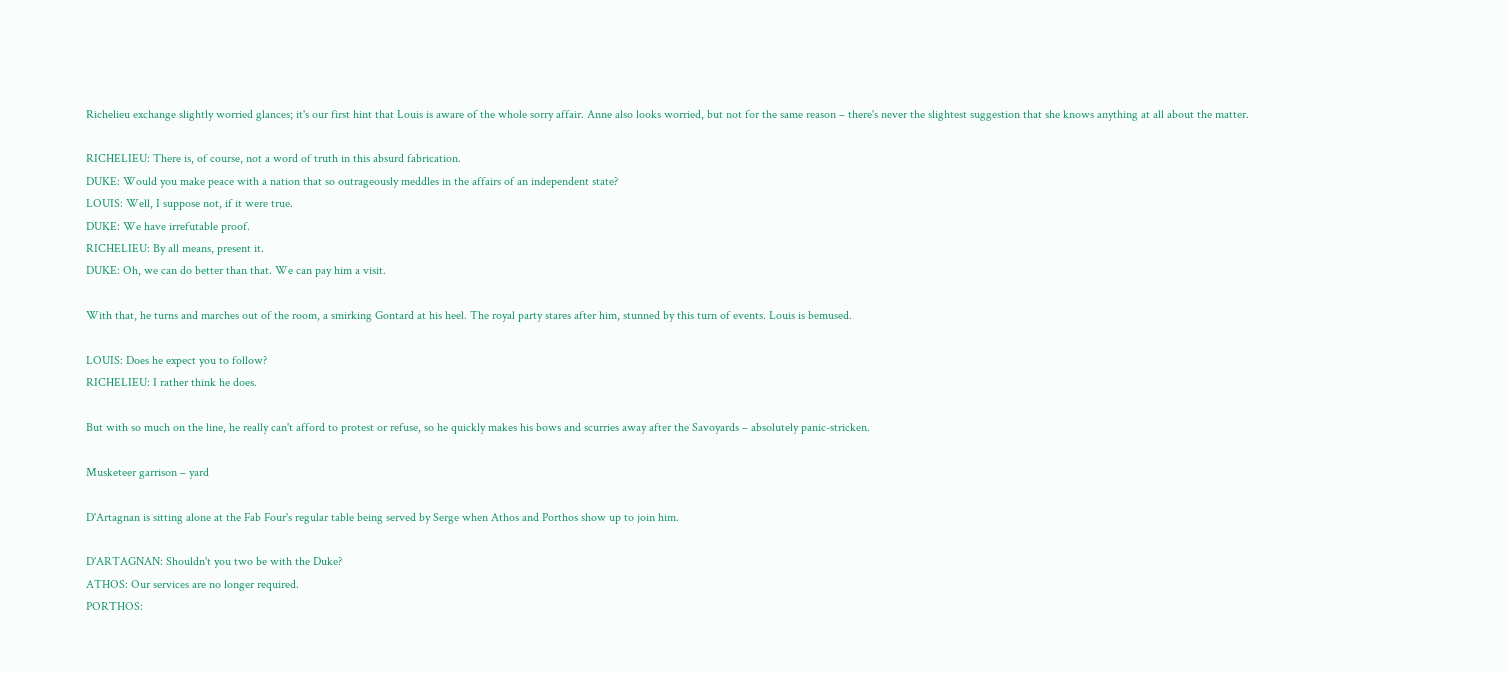Richelieu exchange slightly worried glances; it's our first hint that Louis is aware of the whole sorry affair. Anne also looks worried, but not for the same reason – there's never the slightest suggestion that she knows anything at all about the matter.

RICHELIEU: There is, of course, not a word of truth in this absurd fabrication.
DUKE: Would you make peace with a nation that so outrageously meddles in the affairs of an independent state?
LOUIS: Well, I suppose not, if it were true.
DUKE: We have irrefutable proof.
RICHELIEU: By all means, present it.
DUKE: Oh, we can do better than that. We can pay him a visit.

With that, he turns and marches out of the room, a smirking Gontard at his heel. The royal party stares after him, stunned by this turn of events. Louis is bemused.

LOUIS: Does he expect you to follow?
RICHELIEU: I rather think he does.

But with so much on the line, he really can't afford to protest or refuse, so he quickly makes his bows and scurries away after the Savoyards – absolutely panic-stricken.

Musketeer garrison – yard

D'Artagnan is sitting alone at the Fab Four's regular table being served by Serge when Athos and Porthos show up to join him.

D'ARTAGNAN: Shouldn't you two be with the Duke?
ATHOS: Our services are no longer required.
PORTHOS: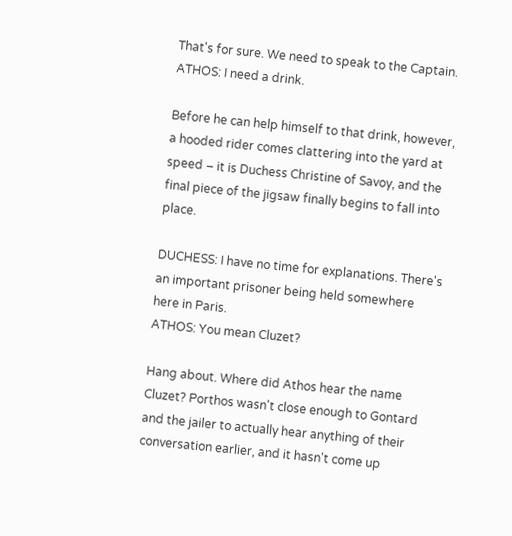That's for sure. We need to speak to the Captain.
ATHOS: I need a drink.

Before he can help himself to that drink, however, a hooded rider comes clattering into the yard at speed – it is Duchess Christine of Savoy, and the final piece of the jigsaw finally begins to fall into place.

DUCHESS: I have no time for explanations. There's an important prisoner being held somewhere here in Paris.
ATHOS: You mean Cluzet?

Hang about. Where did Athos hear the name Cluzet? Porthos wasn't close enough to Gontard and the jailer to actually hear anything of their conversation earlier, and it hasn't come up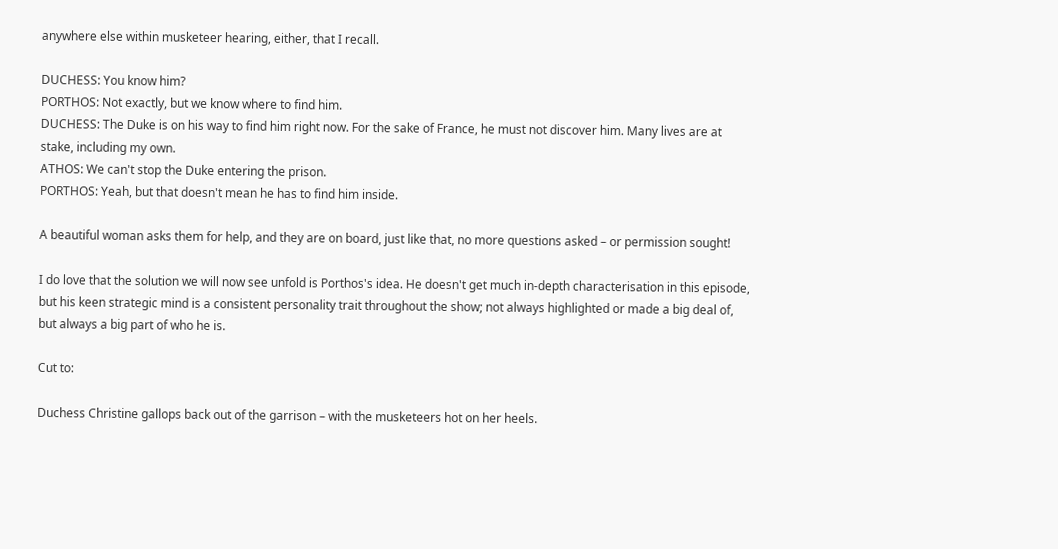anywhere else within musketeer hearing, either, that I recall.

DUCHESS: You know him?
PORTHOS: Not exactly, but we know where to find him.
DUCHESS: The Duke is on his way to find him right now. For the sake of France, he must not discover him. Many lives are at stake, including my own.
ATHOS: We can't stop the Duke entering the prison.
PORTHOS: Yeah, but that doesn't mean he has to find him inside.

A beautiful woman asks them for help, and they are on board, just like that, no more questions asked – or permission sought!

I do love that the solution we will now see unfold is Porthos's idea. He doesn't get much in-depth characterisation in this episode, but his keen strategic mind is a consistent personality trait throughout the show; not always highlighted or made a big deal of, but always a big part of who he is.

Cut to:

Duchess Christine gallops back out of the garrison – with the musketeers hot on her heels.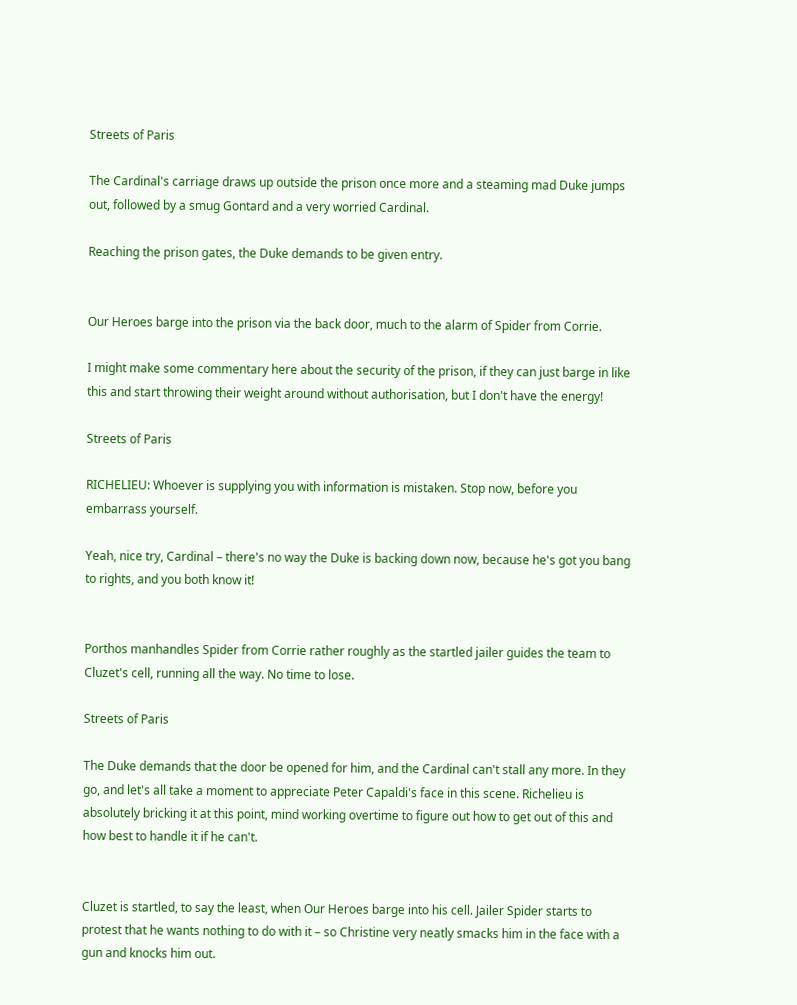Streets of Paris

The Cardinal's carriage draws up outside the prison once more and a steaming mad Duke jumps out, followed by a smug Gontard and a very worried Cardinal.

Reaching the prison gates, the Duke demands to be given entry.


Our Heroes barge into the prison via the back door, much to the alarm of Spider from Corrie.

I might make some commentary here about the security of the prison, if they can just barge in like this and start throwing their weight around without authorisation, but I don't have the energy!

Streets of Paris

RICHELIEU: Whoever is supplying you with information is mistaken. Stop now, before you embarrass yourself.

Yeah, nice try, Cardinal – there's no way the Duke is backing down now, because he's got you bang to rights, and you both know it!


Porthos manhandles Spider from Corrie rather roughly as the startled jailer guides the team to Cluzet's cell, running all the way. No time to lose.

Streets of Paris

The Duke demands that the door be opened for him, and the Cardinal can't stall any more. In they go, and let's all take a moment to appreciate Peter Capaldi's face in this scene. Richelieu is absolutely bricking it at this point, mind working overtime to figure out how to get out of this and how best to handle it if he can't.


Cluzet is startled, to say the least, when Our Heroes barge into his cell. Jailer Spider starts to protest that he wants nothing to do with it – so Christine very neatly smacks him in the face with a gun and knocks him out.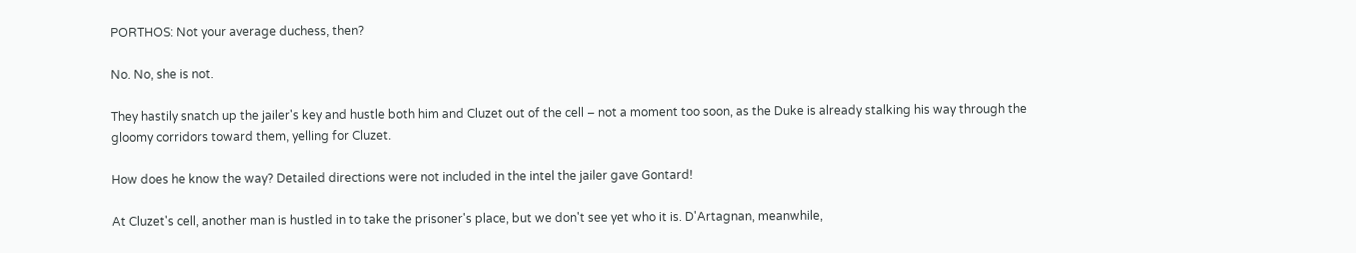PORTHOS: Not your average duchess, then?

No. No, she is not.

They hastily snatch up the jailer's key and hustle both him and Cluzet out of the cell – not a moment too soon, as the Duke is already stalking his way through the gloomy corridors toward them, yelling for Cluzet.

How does he know the way? Detailed directions were not included in the intel the jailer gave Gontard!

At Cluzet's cell, another man is hustled in to take the prisoner's place, but we don't see yet who it is. D'Artagnan, meanwhile,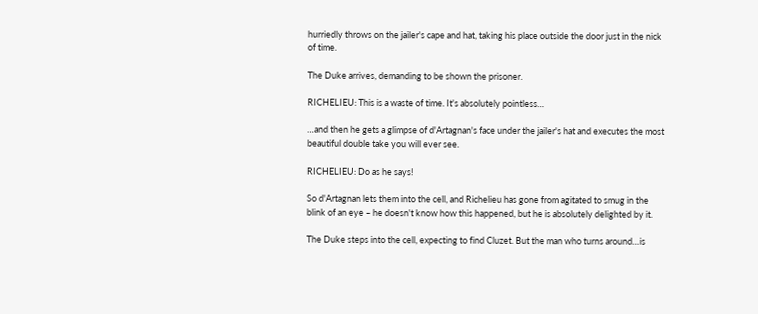hurriedly throws on the jailer's cape and hat, taking his place outside the door just in the nick of time.

The Duke arrives, demanding to be shown the prisoner.

RICHELIEU: This is a waste of time. It's absolutely pointless…

…and then he gets a glimpse of d'Artagnan's face under the jailer's hat and executes the most beautiful double take you will ever see.

RICHELIEU: Do as he says!

So d'Artagnan lets them into the cell, and Richelieu has gone from agitated to smug in the blink of an eye – he doesn't know how this happened, but he is absolutely delighted by it.

The Duke steps into the cell, expecting to find Cluzet. But the man who turns around…is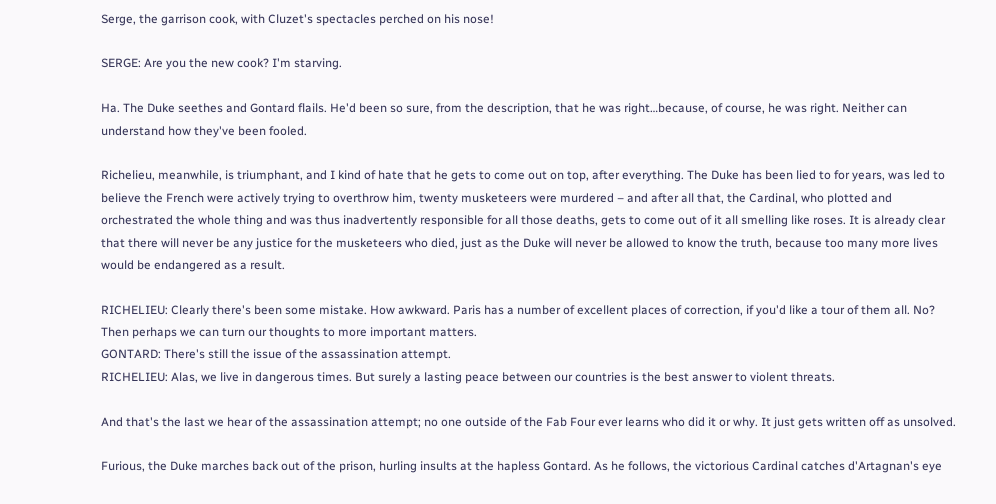Serge, the garrison cook, with Cluzet's spectacles perched on his nose!

SERGE: Are you the new cook? I'm starving.

Ha. The Duke seethes and Gontard flails. He'd been so sure, from the description, that he was right…because, of course, he was right. Neither can understand how they've been fooled.

Richelieu, meanwhile, is triumphant, and I kind of hate that he gets to come out on top, after everything. The Duke has been lied to for years, was led to believe the French were actively trying to overthrow him, twenty musketeers were murdered – and after all that, the Cardinal, who plotted and orchestrated the whole thing and was thus inadvertently responsible for all those deaths, gets to come out of it all smelling like roses. It is already clear that there will never be any justice for the musketeers who died, just as the Duke will never be allowed to know the truth, because too many more lives would be endangered as a result.

RICHELIEU: Clearly there's been some mistake. How awkward. Paris has a number of excellent places of correction, if you'd like a tour of them all. No? Then perhaps we can turn our thoughts to more important matters.
GONTARD: There's still the issue of the assassination attempt.
RICHELIEU: Alas, we live in dangerous times. But surely a lasting peace between our countries is the best answer to violent threats.

And that's the last we hear of the assassination attempt; no one outside of the Fab Four ever learns who did it or why. It just gets written off as unsolved.

Furious, the Duke marches back out of the prison, hurling insults at the hapless Gontard. As he follows, the victorious Cardinal catches d'Artagnan's eye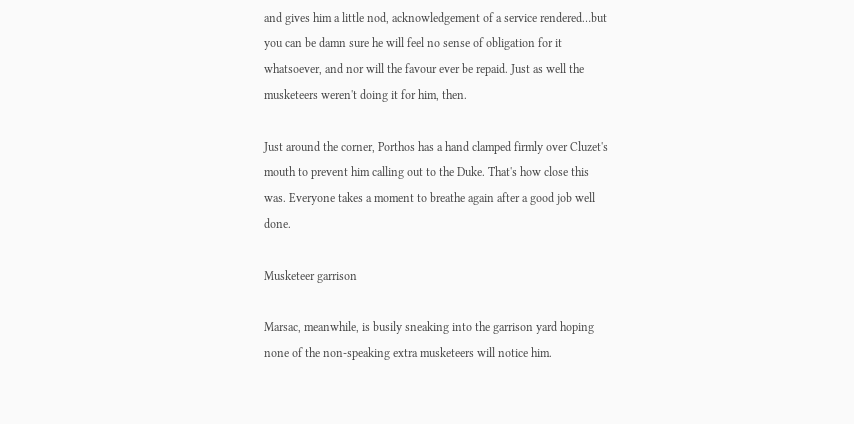and gives him a little nod, acknowledgement of a service rendered…but you can be damn sure he will feel no sense of obligation for it whatsoever, and nor will the favour ever be repaid. Just as well the musketeers weren't doing it for him, then.

Just around the corner, Porthos has a hand clamped firmly over Cluzet's mouth to prevent him calling out to the Duke. That's how close this was. Everyone takes a moment to breathe again after a good job well done.

Musketeer garrison

Marsac, meanwhile, is busily sneaking into the garrison yard hoping none of the non-speaking extra musketeers will notice him.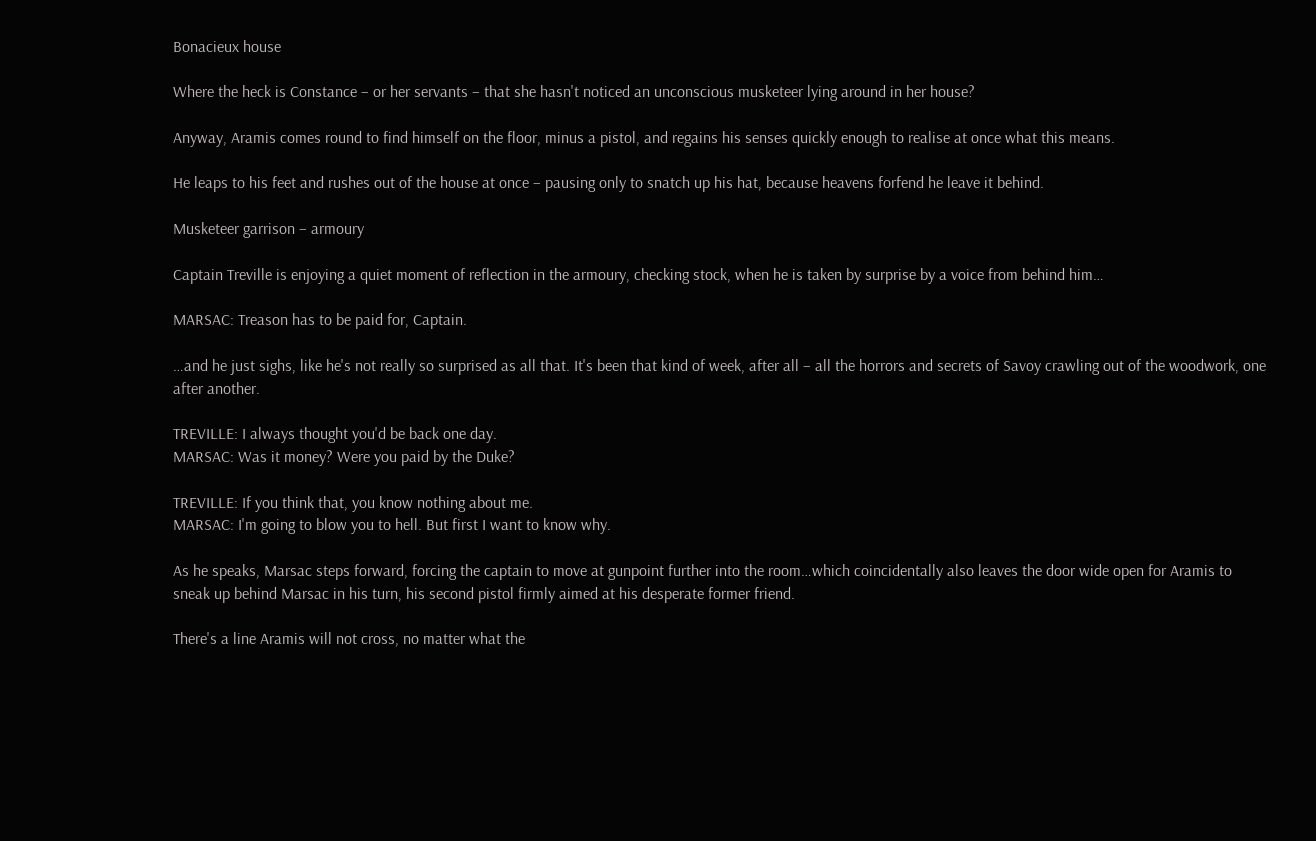Bonacieux house

Where the heck is Constance – or her servants – that she hasn't noticed an unconscious musketeer lying around in her house?

Anyway, Aramis comes round to find himself on the floor, minus a pistol, and regains his senses quickly enough to realise at once what this means.

He leaps to his feet and rushes out of the house at once – pausing only to snatch up his hat, because heavens forfend he leave it behind.

Musketeer garrison – armoury

Captain Treville is enjoying a quiet moment of reflection in the armoury, checking stock, when he is taken by surprise by a voice from behind him…

MARSAC: Treason has to be paid for, Captain.

…and he just sighs, like he's not really so surprised as all that. It's been that kind of week, after all – all the horrors and secrets of Savoy crawling out of the woodwork, one after another.

TREVILLE: I always thought you'd be back one day.
MARSAC: Was it money? Were you paid by the Duke?

TREVILLE: If you think that, you know nothing about me.
MARSAC: I'm going to blow you to hell. But first I want to know why.

As he speaks, Marsac steps forward, forcing the captain to move at gunpoint further into the room…which coincidentally also leaves the door wide open for Aramis to sneak up behind Marsac in his turn, his second pistol firmly aimed at his desperate former friend.

There's a line Aramis will not cross, no matter what the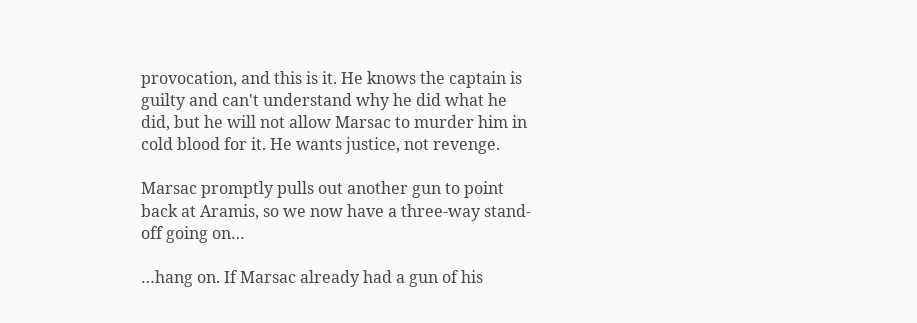provocation, and this is it. He knows the captain is guilty and can't understand why he did what he did, but he will not allow Marsac to murder him in cold blood for it. He wants justice, not revenge.

Marsac promptly pulls out another gun to point back at Aramis, so we now have a three-way stand-off going on…

…hang on. If Marsac already had a gun of his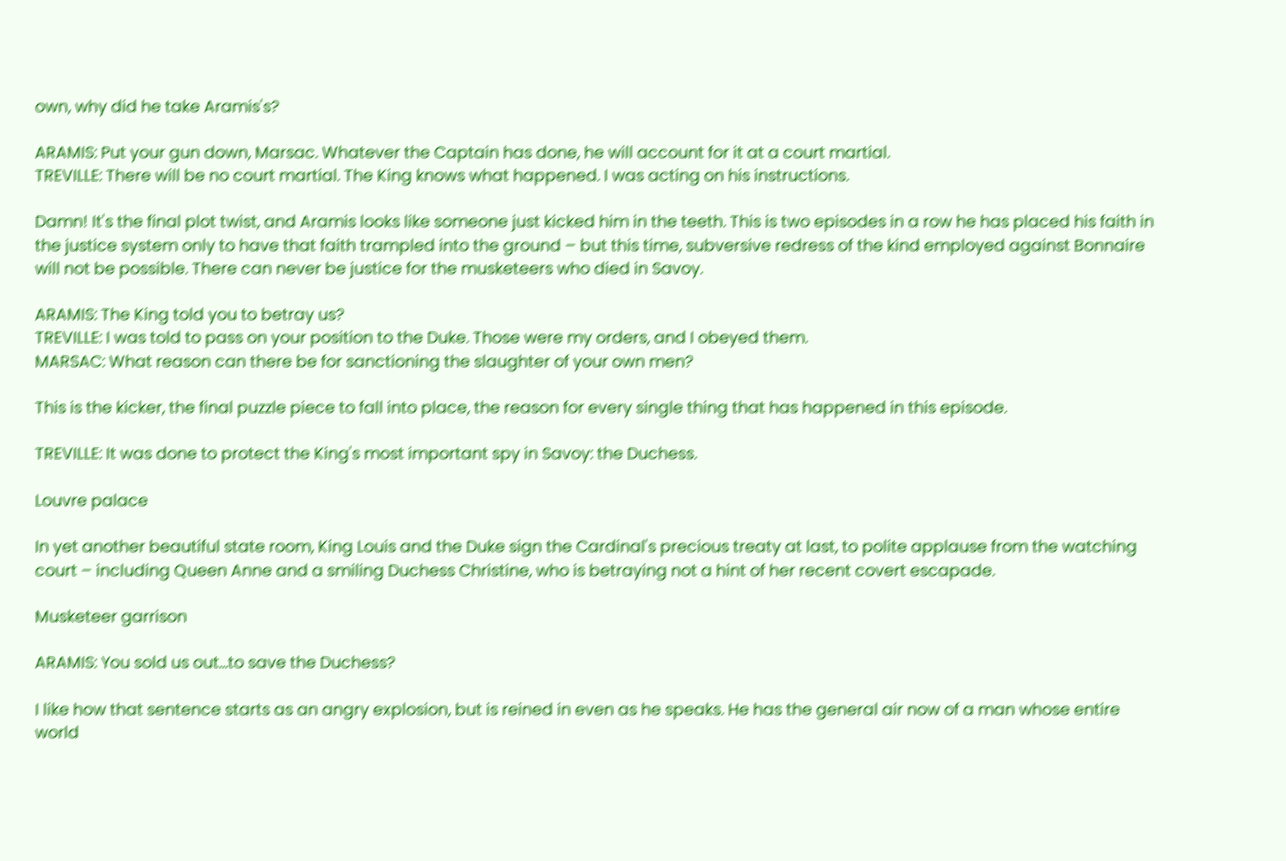own, why did he take Aramis's?

ARAMIS: Put your gun down, Marsac. Whatever the Captain has done, he will account for it at a court martial.
TREVILLE: There will be no court martial. The King knows what happened. I was acting on his instructions.

Damn! It's the final plot twist, and Aramis looks like someone just kicked him in the teeth. This is two episodes in a row he has placed his faith in the justice system only to have that faith trampled into the ground – but this time, subversive redress of the kind employed against Bonnaire will not be possible. There can never be justice for the musketeers who died in Savoy.

ARAMIS: The King told you to betray us?
TREVILLE: I was told to pass on your position to the Duke. Those were my orders, and I obeyed them.
MARSAC: What reason can there be for sanctioning the slaughter of your own men?

This is the kicker, the final puzzle piece to fall into place, the reason for every single thing that has happened in this episode.

TREVILLE: It was done to protect the King's most important spy in Savoy: the Duchess.

Louvre palace

In yet another beautiful state room, King Louis and the Duke sign the Cardinal's precious treaty at last, to polite applause from the watching court – including Queen Anne and a smiling Duchess Christine, who is betraying not a hint of her recent covert escapade.

Musketeer garrison

ARAMIS: You sold us out…to save the Duchess?

I like how that sentence starts as an angry explosion, but is reined in even as he speaks. He has the general air now of a man whose entire world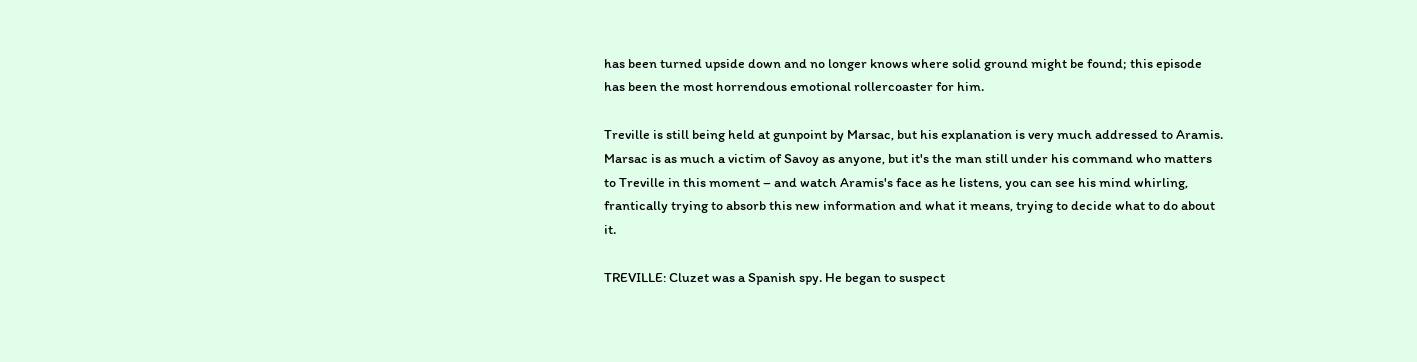has been turned upside down and no longer knows where solid ground might be found; this episode has been the most horrendous emotional rollercoaster for him.

Treville is still being held at gunpoint by Marsac, but his explanation is very much addressed to Aramis. Marsac is as much a victim of Savoy as anyone, but it's the man still under his command who matters to Treville in this moment – and watch Aramis's face as he listens, you can see his mind whirling, frantically trying to absorb this new information and what it means, trying to decide what to do about it.

TREVILLE: Cluzet was a Spanish spy. He began to suspect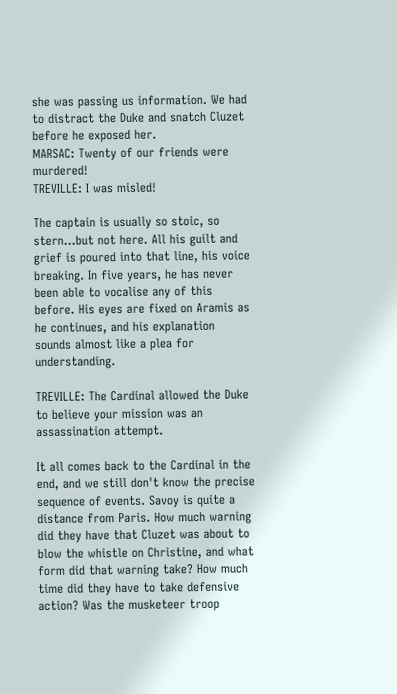she was passing us information. We had to distract the Duke and snatch Cluzet before he exposed her.
MARSAC: Twenty of our friends were murdered!
TREVILLE: I was misled!

The captain is usually so stoic, so stern...but not here. All his guilt and grief is poured into that line, his voice breaking. In five years, he has never been able to vocalise any of this before. His eyes are fixed on Aramis as he continues, and his explanation sounds almost like a plea for understanding.

TREVILLE: The Cardinal allowed the Duke to believe your mission was an assassination attempt.

It all comes back to the Cardinal in the end, and we still don't know the precise sequence of events. Savoy is quite a distance from Paris. How much warning did they have that Cluzet was about to blow the whistle on Christine, and what form did that warning take? How much time did they have to take defensive action? Was the musketeer troop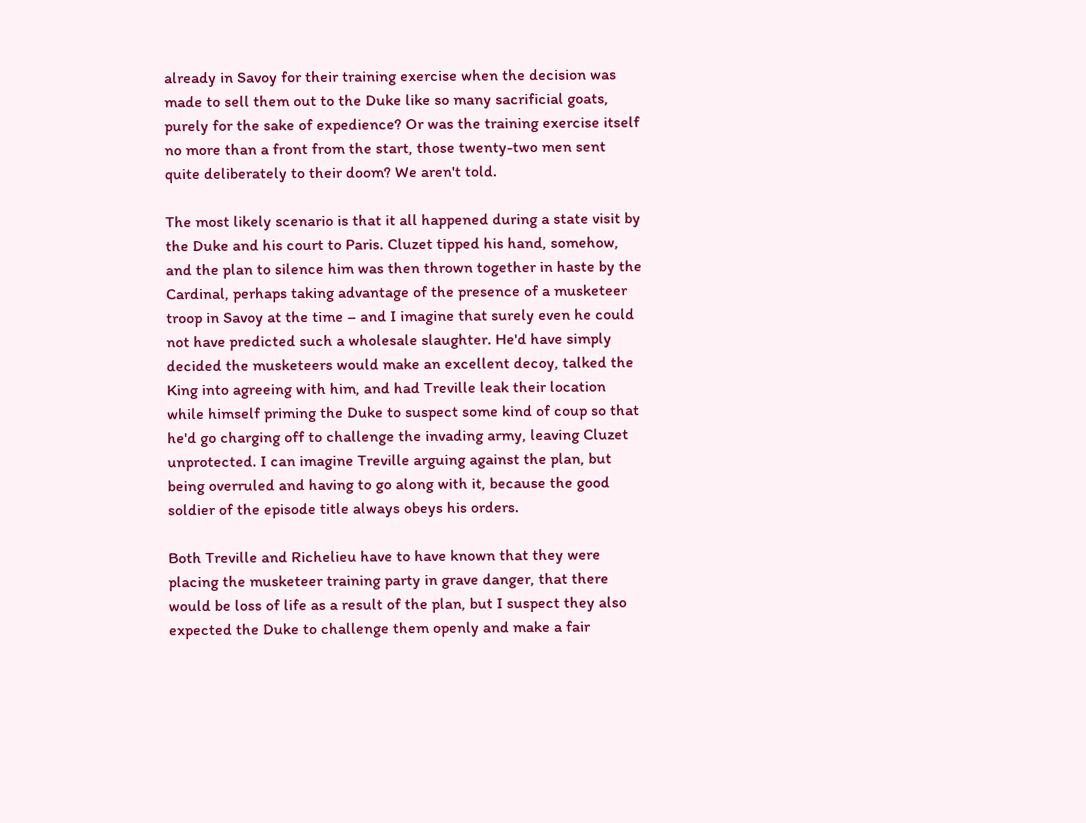already in Savoy for their training exercise when the decision was made to sell them out to the Duke like so many sacrificial goats, purely for the sake of expedience? Or was the training exercise itself no more than a front from the start, those twenty-two men sent quite deliberately to their doom? We aren't told.

The most likely scenario is that it all happened during a state visit by the Duke and his court to Paris. Cluzet tipped his hand, somehow, and the plan to silence him was then thrown together in haste by the Cardinal, perhaps taking advantage of the presence of a musketeer troop in Savoy at the time – and I imagine that surely even he could not have predicted such a wholesale slaughter. He'd have simply decided the musketeers would make an excellent decoy, talked the King into agreeing with him, and had Treville leak their location while himself priming the Duke to suspect some kind of coup so that he'd go charging off to challenge the invading army, leaving Cluzet unprotected. I can imagine Treville arguing against the plan, but being overruled and having to go along with it, because the good soldier of the episode title always obeys his orders.

Both Treville and Richelieu have to have known that they were placing the musketeer training party in grave danger, that there would be loss of life as a result of the plan, but I suspect they also expected the Duke to challenge them openly and make a fair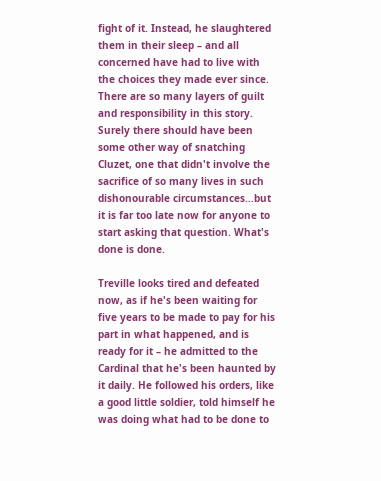fight of it. Instead, he slaughtered them in their sleep – and all concerned have had to live with the choices they made ever since. There are so many layers of guilt and responsibility in this story. Surely there should have been some other way of snatching Cluzet, one that didn't involve the sacrifice of so many lives in such dishonourable circumstances…but it is far too late now for anyone to start asking that question. What's done is done.

Treville looks tired and defeated now, as if he's been waiting for five years to be made to pay for his part in what happened, and is ready for it – he admitted to the Cardinal that he's been haunted by it daily. He followed his orders, like a good little soldier, told himself he was doing what had to be done to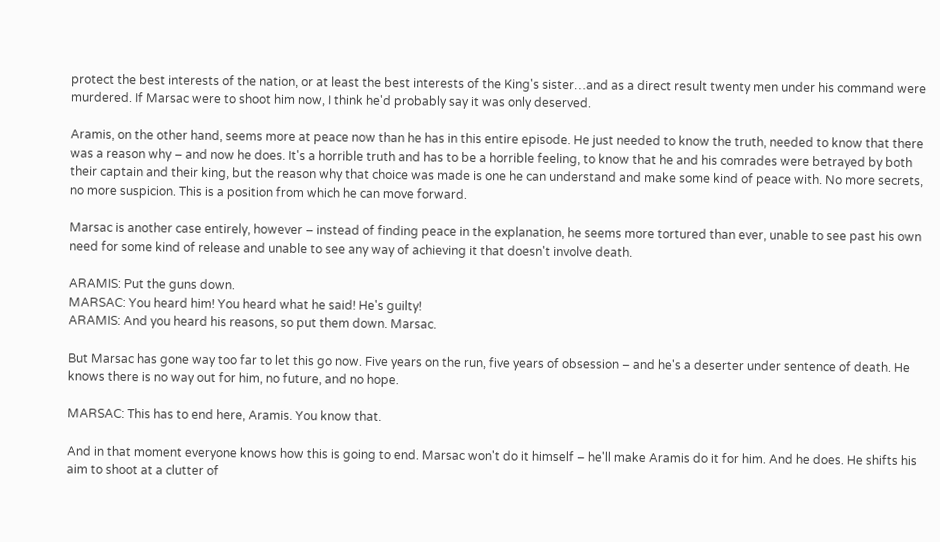protect the best interests of the nation, or at least the best interests of the King's sister…and as a direct result twenty men under his command were murdered. If Marsac were to shoot him now, I think he'd probably say it was only deserved.

Aramis, on the other hand, seems more at peace now than he has in this entire episode. He just needed to know the truth, needed to know that there was a reason why – and now he does. It's a horrible truth and has to be a horrible feeling, to know that he and his comrades were betrayed by both their captain and their king, but the reason why that choice was made is one he can understand and make some kind of peace with. No more secrets, no more suspicion. This is a position from which he can move forward.

Marsac is another case entirely, however – instead of finding peace in the explanation, he seems more tortured than ever, unable to see past his own need for some kind of release and unable to see any way of achieving it that doesn't involve death.

ARAMIS: Put the guns down.
MARSAC: You heard him! You heard what he said! He's guilty!
ARAMIS: And you heard his reasons, so put them down. Marsac.

But Marsac has gone way too far to let this go now. Five years on the run, five years of obsession – and he's a deserter under sentence of death. He knows there is no way out for him, no future, and no hope.

MARSAC: This has to end here, Aramis. You know that.

And in that moment everyone knows how this is going to end. Marsac won't do it himself – he'll make Aramis do it for him. And he does. He shifts his aim to shoot at a clutter of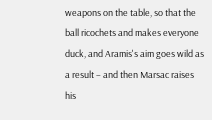weapons on the table, so that the ball ricochets and makes everyone duck, and Aramis's aim goes wild as a result – and then Marsac raises his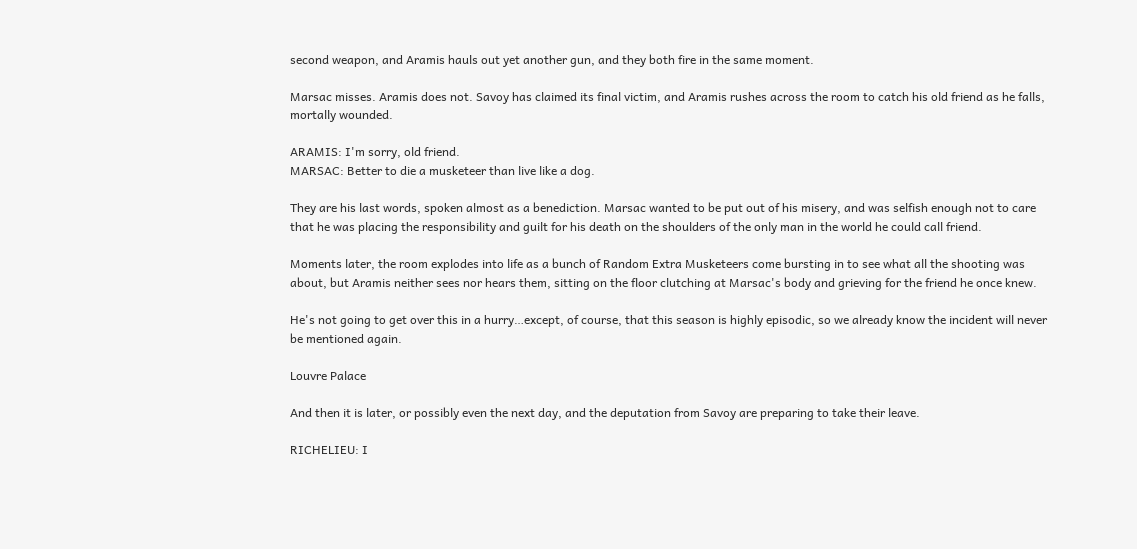second weapon, and Aramis hauls out yet another gun, and they both fire in the same moment.

Marsac misses. Aramis does not. Savoy has claimed its final victim, and Aramis rushes across the room to catch his old friend as he falls, mortally wounded.

ARAMIS: I'm sorry, old friend.
MARSAC: Better to die a musketeer than live like a dog.

They are his last words, spoken almost as a benediction. Marsac wanted to be put out of his misery, and was selfish enough not to care that he was placing the responsibility and guilt for his death on the shoulders of the only man in the world he could call friend.

Moments later, the room explodes into life as a bunch of Random Extra Musketeers come bursting in to see what all the shooting was about, but Aramis neither sees nor hears them, sitting on the floor clutching at Marsac's body and grieving for the friend he once knew.

He's not going to get over this in a hurry…except, of course, that this season is highly episodic, so we already know the incident will never be mentioned again.

Louvre Palace

And then it is later, or possibly even the next day, and the deputation from Savoy are preparing to take their leave.

RICHELIEU: I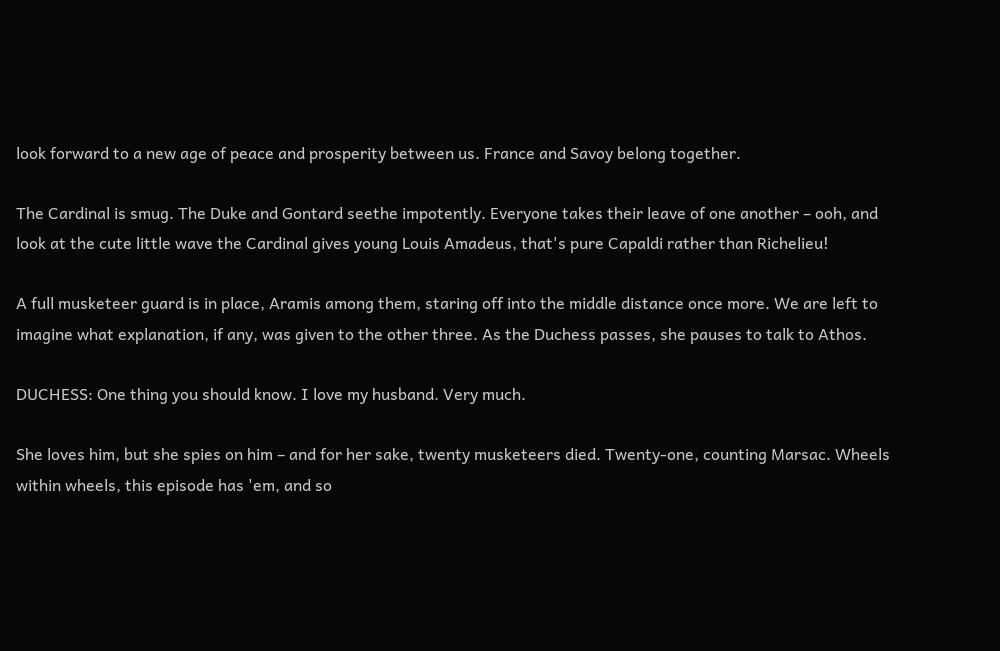look forward to a new age of peace and prosperity between us. France and Savoy belong together.

The Cardinal is smug. The Duke and Gontard seethe impotently. Everyone takes their leave of one another – ooh, and look at the cute little wave the Cardinal gives young Louis Amadeus, that's pure Capaldi rather than Richelieu!

A full musketeer guard is in place, Aramis among them, staring off into the middle distance once more. We are left to imagine what explanation, if any, was given to the other three. As the Duchess passes, she pauses to talk to Athos.

DUCHESS: One thing you should know. I love my husband. Very much.

She loves him, but she spies on him – and for her sake, twenty musketeers died. Twenty-one, counting Marsac. Wheels within wheels, this episode has 'em, and so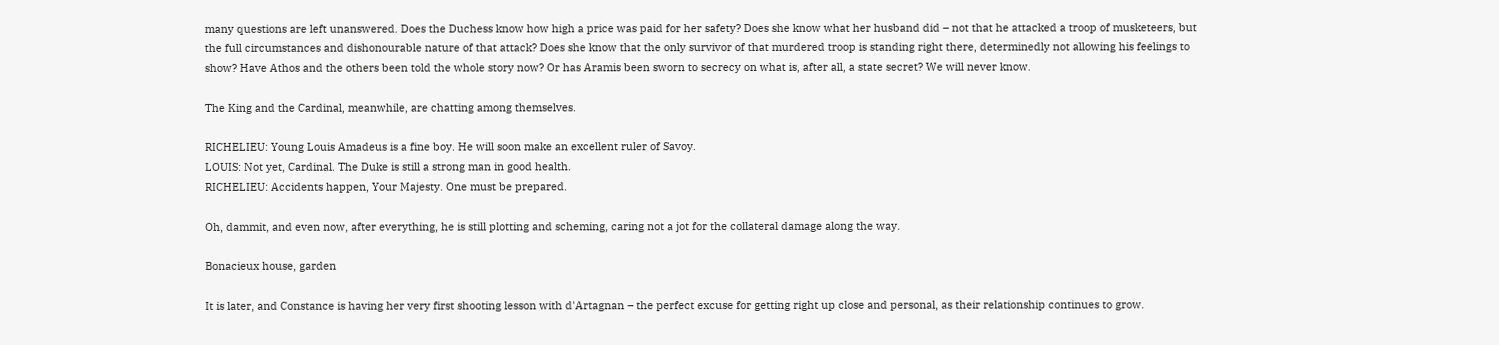many questions are left unanswered. Does the Duchess know how high a price was paid for her safety? Does she know what her husband did – not that he attacked a troop of musketeers, but the full circumstances and dishonourable nature of that attack? Does she know that the only survivor of that murdered troop is standing right there, determinedly not allowing his feelings to show? Have Athos and the others been told the whole story now? Or has Aramis been sworn to secrecy on what is, after all, a state secret? We will never know.

The King and the Cardinal, meanwhile, are chatting among themselves.

RICHELIEU: Young Louis Amadeus is a fine boy. He will soon make an excellent ruler of Savoy.
LOUIS: Not yet, Cardinal. The Duke is still a strong man in good health.
RICHELIEU: Accidents happen, Your Majesty. One must be prepared.

Oh, dammit, and even now, after everything, he is still plotting and scheming, caring not a jot for the collateral damage along the way.

Bonacieux house, garden

It is later, and Constance is having her very first shooting lesson with d'Artagnan – the perfect excuse for getting right up close and personal, as their relationship continues to grow.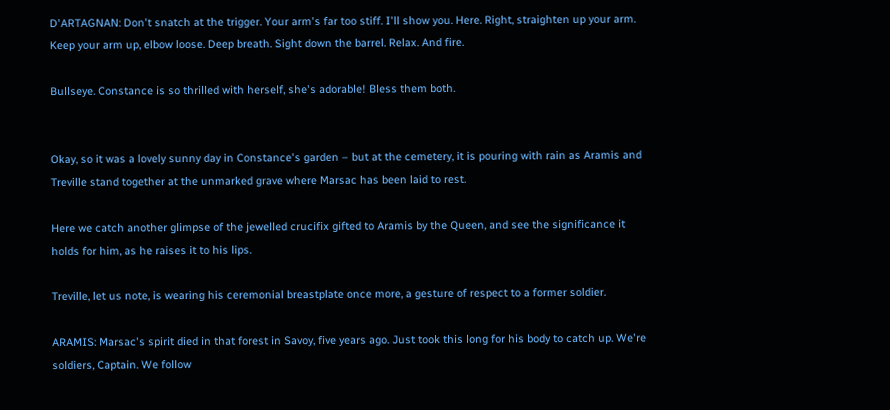D'ARTAGNAN: Don't snatch at the trigger. Your arm's far too stiff. I'll show you. Here. Right, straighten up your arm. Keep your arm up, elbow loose. Deep breath. Sight down the barrel. Relax. And fire.

Bullseye. Constance is so thrilled with herself, she's adorable! Bless them both.


Okay, so it was a lovely sunny day in Constance's garden – but at the cemetery, it is pouring with rain as Aramis and Treville stand together at the unmarked grave where Marsac has been laid to rest.

Here we catch another glimpse of the jewelled crucifix gifted to Aramis by the Queen, and see the significance it holds for him, as he raises it to his lips.

Treville, let us note, is wearing his ceremonial breastplate once more, a gesture of respect to a former soldier.

ARAMIS: Marsac's spirit died in that forest in Savoy, five years ago. Just took this long for his body to catch up. We're soldiers, Captain. We follow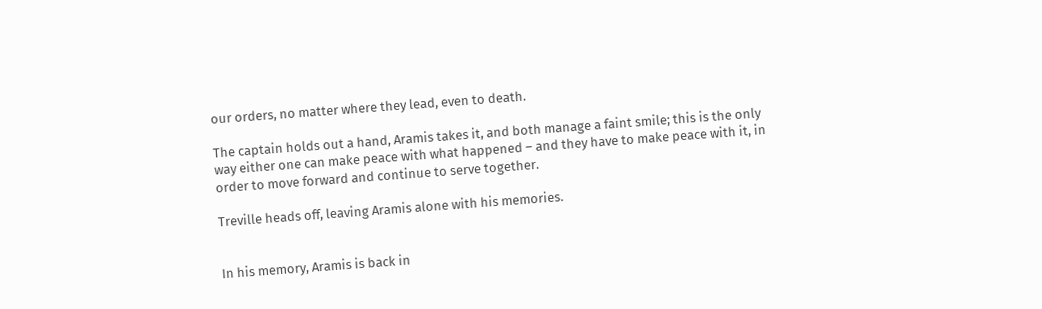our orders, no matter where they lead, even to death.

The captain holds out a hand, Aramis takes it, and both manage a faint smile; this is the only way either one can make peace with what happened – and they have to make peace with it, in order to move forward and continue to serve together.

Treville heads off, leaving Aramis alone with his memories.


In his memory, Aramis is back in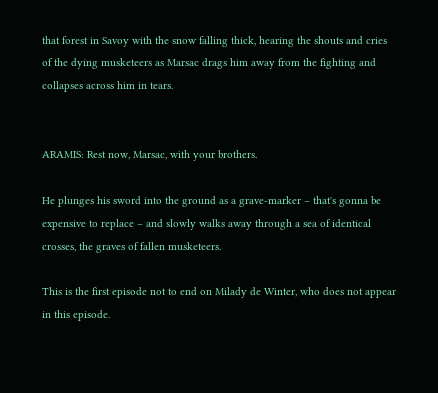that forest in Savoy with the snow falling thick, hearing the shouts and cries of the dying musketeers as Marsac drags him away from the fighting and collapses across him in tears.


ARAMIS: Rest now, Marsac, with your brothers.

He plunges his sword into the ground as a grave-marker – that's gonna be expensive to replace – and slowly walks away through a sea of identical crosses, the graves of fallen musketeers.

This is the first episode not to end on Milady de Winter, who does not appear in this episode.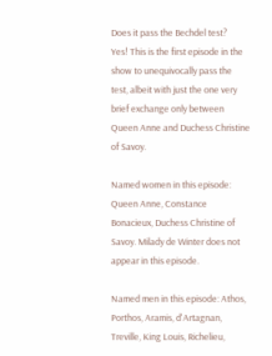Does it pass the Bechdel test?
Yes! This is the first episode in the show to unequivocally pass the test, albeit with just the one very brief exchange only between Queen Anne and Duchess Christine of Savoy.

Named women in this episode: Queen Anne, Constance Bonacieux, Duchess Christine of Savoy. Milady de Winter does not appear in this episode.

Named men in this episode: Athos, Porthos, Aramis, d'Artagnan, Treville, King Louis, Richelieu,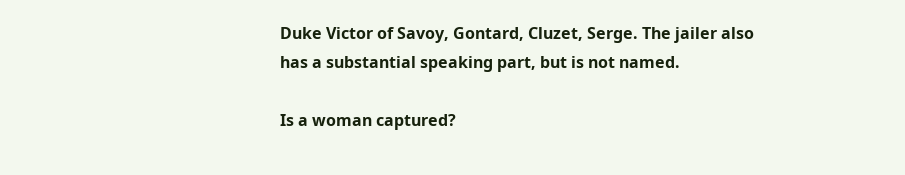Duke Victor of Savoy, Gontard, Cluzet, Serge. The jailer also has a substantial speaking part, but is not named.

Is a woman captured?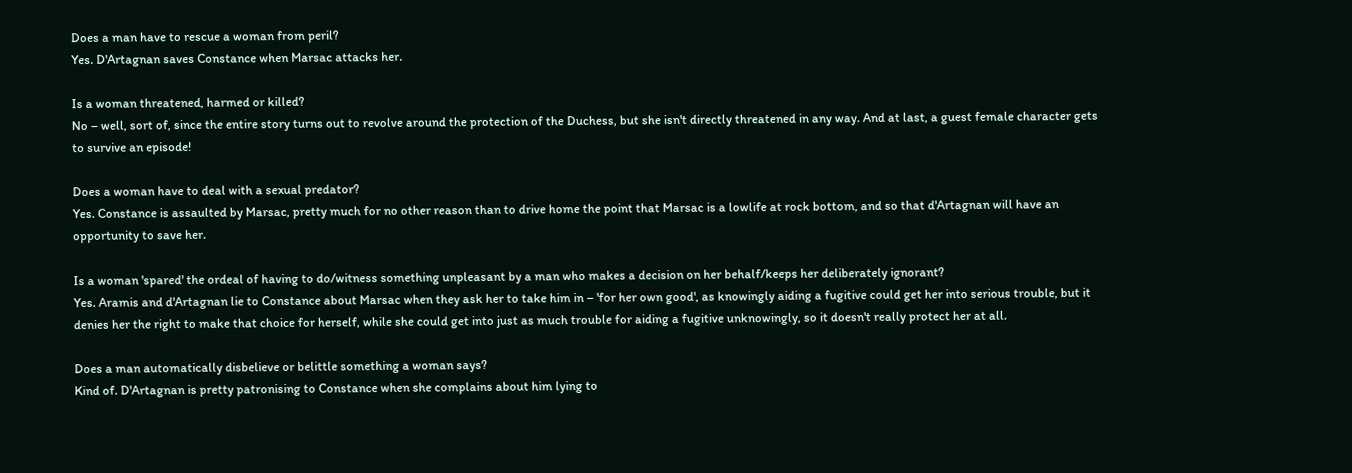Does a man have to rescue a woman from peril?
Yes. D'Artagnan saves Constance when Marsac attacks her.

Is a woman threatened, harmed or killed?
No – well, sort of, since the entire story turns out to revolve around the protection of the Duchess, but she isn't directly threatened in any way. And at last, a guest female character gets to survive an episode!

Does a woman have to deal with a sexual predator?
Yes. Constance is assaulted by Marsac, pretty much for no other reason than to drive home the point that Marsac is a lowlife at rock bottom, and so that d'Artagnan will have an opportunity to save her.

Is a woman 'spared' the ordeal of having to do/witness something unpleasant by a man who makes a decision on her behalf/keeps her deliberately ignorant?
Yes. Aramis and d'Artagnan lie to Constance about Marsac when they ask her to take him in – 'for her own good', as knowingly aiding a fugitive could get her into serious trouble, but it denies her the right to make that choice for herself, while she could get into just as much trouble for aiding a fugitive unknowingly, so it doesn't really protect her at all.

Does a man automatically disbelieve or belittle something a woman says?
Kind of. D'Artagnan is pretty patronising to Constance when she complains about him lying to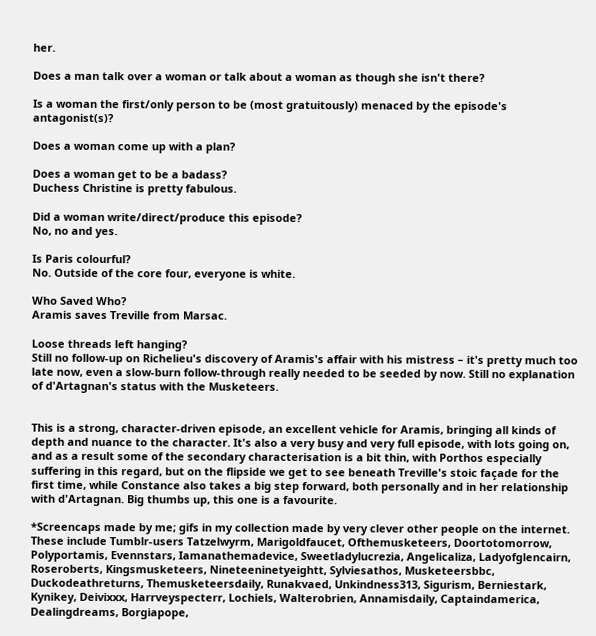her.

Does a man talk over a woman or talk about a woman as though she isn't there?

Is a woman the first/only person to be (most gratuitously) menaced by the episode's antagonist(s)?

Does a woman come up with a plan?

Does a woman get to be a badass?
Duchess Christine is pretty fabulous.

Did a woman write/direct/produce this episode?
No, no and yes.

Is Paris colourful?
No. Outside of the core four, everyone is white.

Who Saved Who?
Aramis saves Treville from Marsac.

Loose threads left hanging?
Still no follow-up on Richelieu's discovery of Aramis's affair with his mistress – it's pretty much too late now, even a slow-burn follow-through really needed to be seeded by now. Still no explanation of d'Artagnan's status with the Musketeers.


This is a strong, character-driven episode, an excellent vehicle for Aramis, bringing all kinds of depth and nuance to the character. It's also a very busy and very full episode, with lots going on, and as a result some of the secondary characterisation is a bit thin, with Porthos especially suffering in this regard, but on the flipside we get to see beneath Treville's stoic façade for the first time, while Constance also takes a big step forward, both personally and in her relationship with d'Artagnan. Big thumbs up, this one is a favourite.

*Screencaps made by me; gifs in my collection made by very clever other people on the internet. These include Tumblr-users Tatzelwyrm, Marigoldfaucet, Ofthemusketeers, Doortotomorrow, Polyportamis, Evennstars, Iamanathemadevice, Sweetladylucrezia, Angelicaliza, Ladyofglencairn, Roseroberts, Kingsmusketeers, Nineteeninetyeightt, Sylviesathos, Musketeersbbc, Duckodeathreturns, Themusketeersdaily, Runakvaed, Unkindness313, Sigurism, Berniestark, Kynikey, Deivixxx, Harrveyspecterr, Lochiels, Walterobrien, Annamisdaily, Captaindamerica, Dealingdreams, Borgiapope,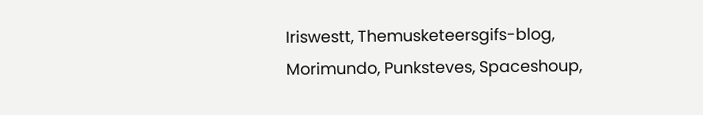Iriswestt, Themusketeersgifs-blog, Morimundo, Punksteves, Spaceshoup,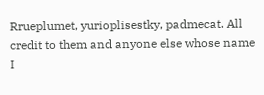Rrueplumet, yurioplisestky, padmecat. All credit to them and anyone else whose name I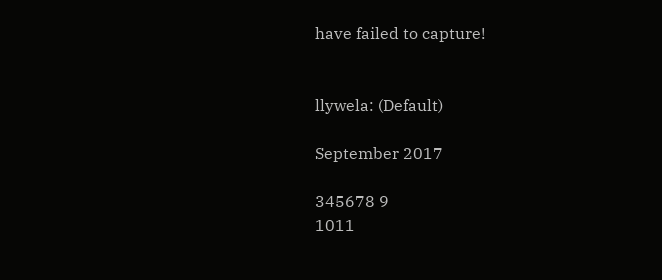have failed to capture!


llywela: (Default)

September 2017

345678 9
1011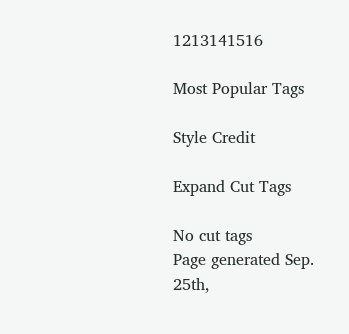1213141516

Most Popular Tags

Style Credit

Expand Cut Tags

No cut tags
Page generated Sep. 25th,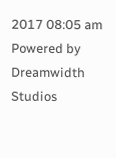2017 08:05 am
Powered by Dreamwidth Studios